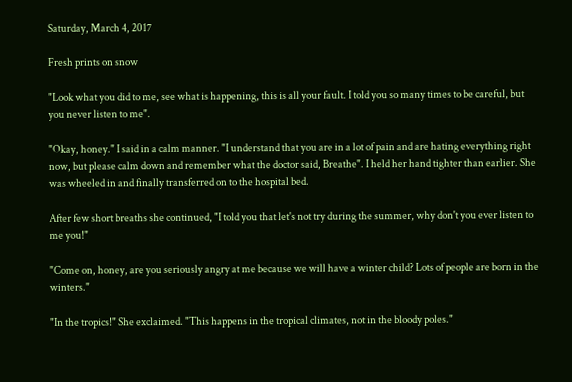Saturday, March 4, 2017

Fresh prints on snow

"Look what you did to me, see what is happening, this is all your fault. I told you so many times to be careful, but you never listen to me".

"Okay, honey." I said in a calm manner. "I understand that you are in a lot of pain and are hating everything right now, but please calm down and remember what the doctor said, Breathe". I held her hand tighter than earlier. She was wheeled in and finally transferred on to the hospital bed.

After few short breaths she continued, "I told you that let's not try during the summer, why don't you ever listen to me you!"

"Come on, honey, are you seriously angry at me because we will have a winter child? Lots of people are born in the winters."

"In the tropics!" She exclaimed. "This happens in the tropical climates, not in the bloody poles."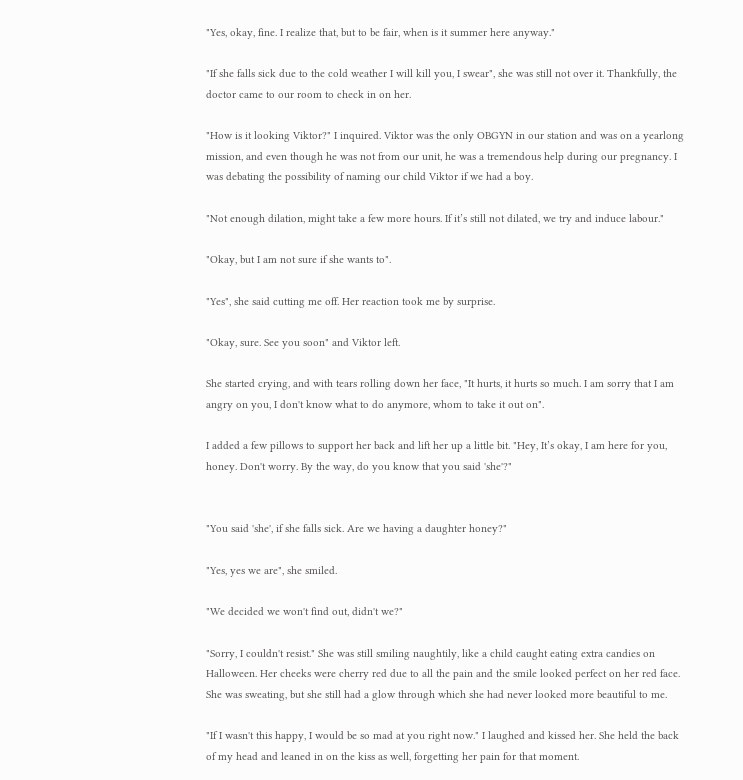"Yes, okay, fine. I realize that, but to be fair, when is it summer here anyway."

"If she falls sick due to the cold weather I will kill you, I swear", she was still not over it. Thankfully, the doctor came to our room to check in on her.

"How is it looking Viktor?" I inquired. Viktor was the only OBGYN in our station and was on a yearlong mission, and even though he was not from our unit, he was a tremendous help during our pregnancy. I was debating the possibility of naming our child Viktor if we had a boy.

"Not enough dilation, might take a few more hours. If it’s still not dilated, we try and induce labour."

"Okay, but I am not sure if she wants to".

"Yes", she said cutting me off. Her reaction took me by surprise.

"Okay, sure. See you soon" and Viktor left.

She started crying, and with tears rolling down her face, "It hurts, it hurts so much. I am sorry that I am angry on you, I don't know what to do anymore, whom to take it out on".

I added a few pillows to support her back and lift her up a little bit. "Hey, It’s okay, I am here for you, honey. Don't worry. By the way, do you know that you said 'she'?"


"You said 'she', if she falls sick. Are we having a daughter honey?"

"Yes, yes we are", she smiled.

"We decided we won't find out, didn't we?"

"Sorry, I couldn't resist." She was still smiling naughtily, like a child caught eating extra candies on Halloween. Her cheeks were cherry red due to all the pain and the smile looked perfect on her red face. She was sweating, but she still had a glow through which she had never looked more beautiful to me.

"If I wasn't this happy, I would be so mad at you right now." I laughed and kissed her. She held the back of my head and leaned in on the kiss as well, forgetting her pain for that moment.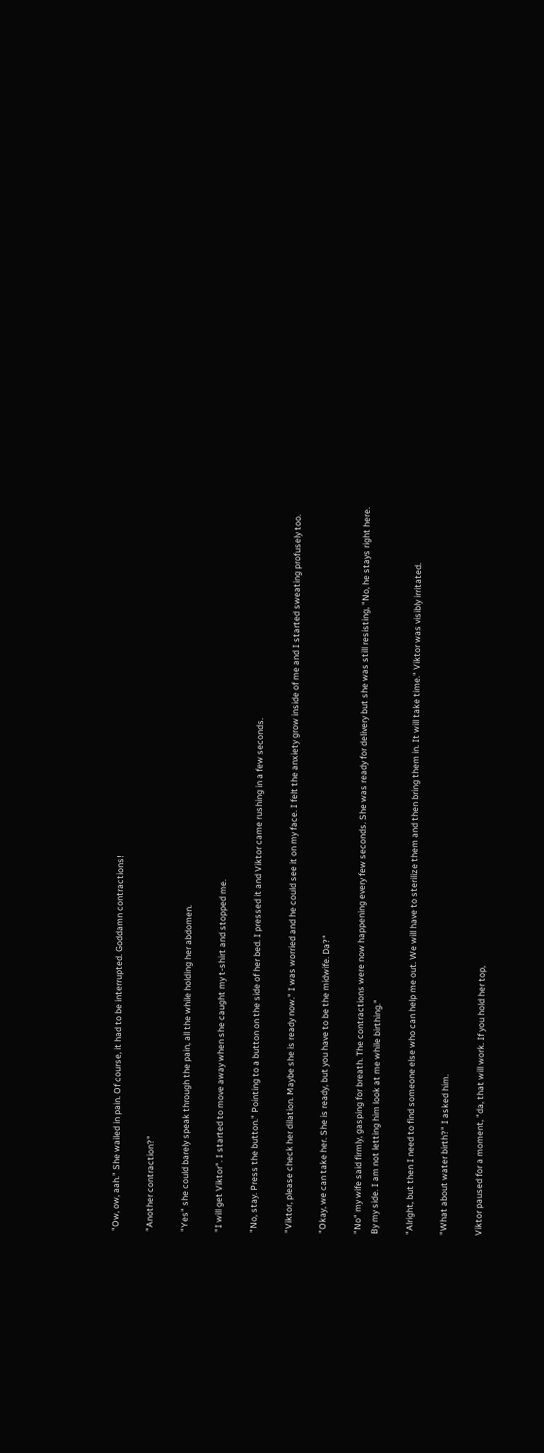"Ow, ow, aah." She wailed in pain. Of course, it had to be interrupted. Goddamn contractions!

"Another contraction?"

"Yes" she could barely speak through the pain, all the while holding her abdomen.

"I will get Viktor". I started to move away when she caught my t-shirt and stopped me.

"No, stay. Press the button." Pointing to a button on the side of her bed. I pressed it and Viktor came rushing in a few seconds.

"Viktor, please check her dilation. Maybe she is ready now." I was worried and he could see it on my face. I felt the anxiety grow inside of me and I started sweating profusely too.

"Okay, we can take her. She is ready, but you have to be the midwife. Da?"

"No" my wife said firmly, gasping for breath. The contractions were now happening every few seconds. She was ready for delivery but she was still resisting, "No, he stays right here. By my side. I am not letting him look at me while birthing."

"Alright, but then I need to find someone else who can help me out. We will have to sterilize them and then bring them in. It will take time." Viktor was visibly irritated.

"What about water birth?" I asked him.

Viktor paused for a moment, "da, that will work. If you hold her top,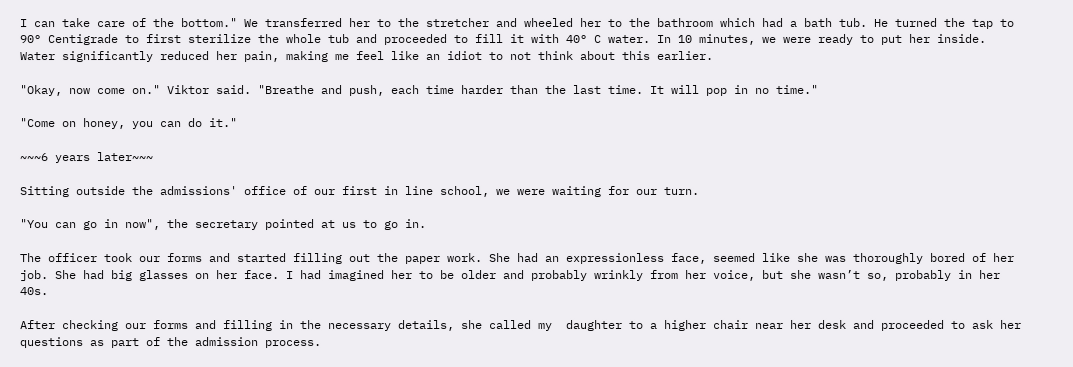I can take care of the bottom." We transferred her to the stretcher and wheeled her to the bathroom which had a bath tub. He turned the tap to 90° Centigrade to first sterilize the whole tub and proceeded to fill it with 40° C water. In 10 minutes, we were ready to put her inside. Water significantly reduced her pain, making me feel like an idiot to not think about this earlier.

"Okay, now come on." Viktor said. "Breathe and push, each time harder than the last time. It will pop in no time."

"Come on honey, you can do it."

~~~6 years later~~~

Sitting outside the admissions' office of our first in line school, we were waiting for our turn.

"You can go in now", the secretary pointed at us to go in.

The officer took our forms and started filling out the paper work. She had an expressionless face, seemed like she was thoroughly bored of her job. She had big glasses on her face. I had imagined her to be older and probably wrinkly from her voice, but she wasn’t so, probably in her 40s.

After checking our forms and filling in the necessary details, she called my  daughter to a higher chair near her desk and proceeded to ask her questions as part of the admission process.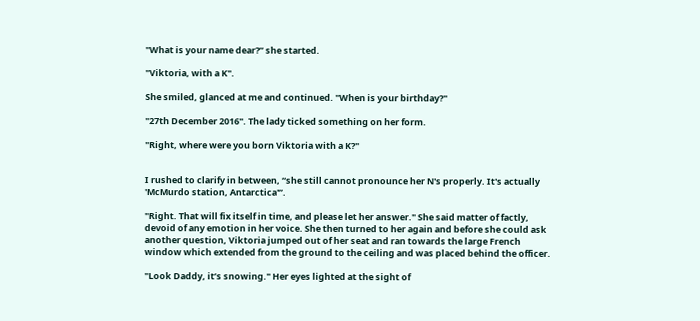"What is your name dear?” she started.

"Viktoria, with a K".

She smiled, glanced at me and continued. "When is your birthday?"

"27th December 2016". The lady ticked something on her form.

"Right, where were you born Viktoria with a K?"


I rushed to clarify in between, “she still cannot pronounce her N's properly. It's actually 'McMurdo station, Antarctica'”.

"Right. That will fix itself in time, and please let her answer." She said matter of factly, devoid of any emotion in her voice. She then turned to her again and before she could ask another question, Viktoria jumped out of her seat and ran towards the large French window which extended from the ground to the ceiling and was placed behind the officer.

"Look Daddy, it’s snowing." Her eyes lighted at the sight of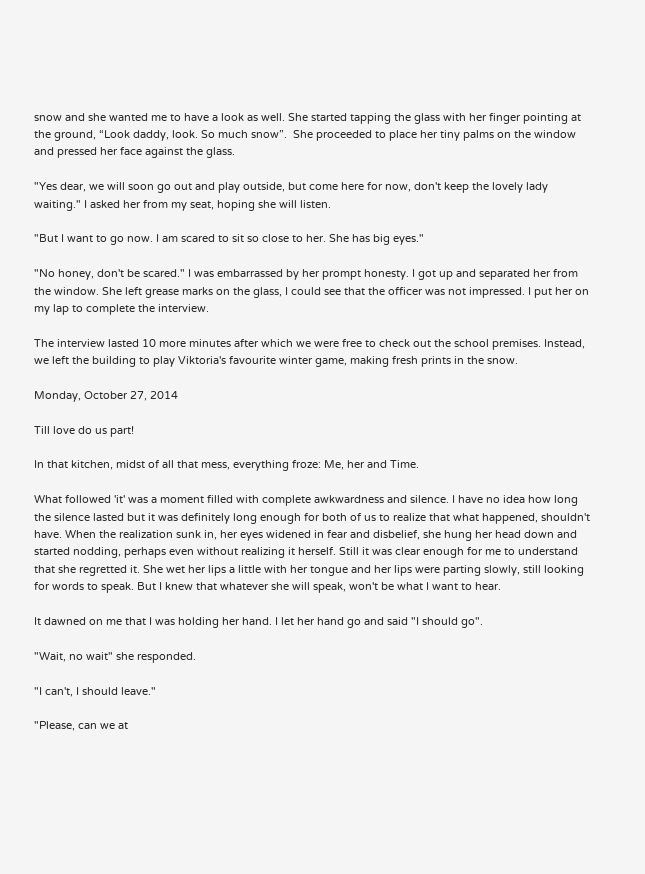snow and she wanted me to have a look as well. She started tapping the glass with her finger pointing at the ground, “Look daddy, look. So much snow”.  She proceeded to place her tiny palms on the window and pressed her face against the glass.

"Yes dear, we will soon go out and play outside, but come here for now, don't keep the lovely lady waiting." I asked her from my seat, hoping she will listen.

"But I want to go now. I am scared to sit so close to her. She has big eyes."

"No honey, don't be scared." I was embarrassed by her prompt honesty. I got up and separated her from the window. She left grease marks on the glass, I could see that the officer was not impressed. I put her on my lap to complete the interview.

The interview lasted 10 more minutes after which we were free to check out the school premises. Instead, we left the building to play Viktoria's favourite winter game, making fresh prints in the snow.

Monday, October 27, 2014

Till love do us part!

In that kitchen, midst of all that mess, everything froze: Me, her and Time.

What followed 'it' was a moment filled with complete awkwardness and silence. I have no idea how long the silence lasted but it was definitely long enough for both of us to realize that what happened, shouldn't have. When the realization sunk in, her eyes widened in fear and disbelief, she hung her head down and started nodding, perhaps even without realizing it herself. Still it was clear enough for me to understand that she regretted it. She wet her lips a little with her tongue and her lips were parting slowly, still looking for words to speak. But I knew that whatever she will speak, won't be what I want to hear.

It dawned on me that I was holding her hand. I let her hand go and said "I should go".

"Wait, no wait" she responded.

"I can't, I should leave."

"Please, can we at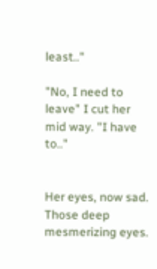least.."

"No, I need to leave" I cut her mid way. "I have to.."


Her eyes, now sad. Those deep mesmerizing eyes.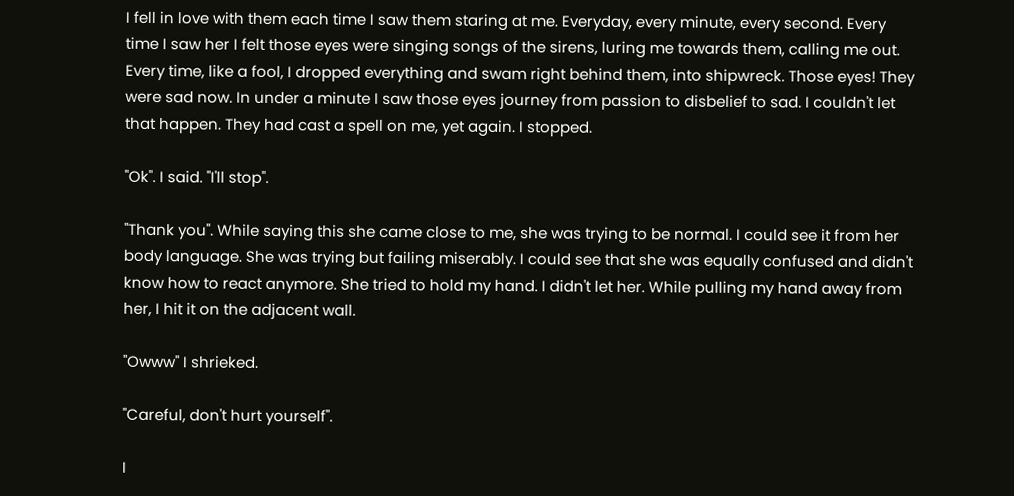I fell in love with them each time I saw them staring at me. Everyday, every minute, every second. Every time I saw her I felt those eyes were singing songs of the sirens, luring me towards them, calling me out. Every time, like a fool, I dropped everything and swam right behind them, into shipwreck. Those eyes! They were sad now. In under a minute I saw those eyes journey from passion to disbelief to sad. I couldn't let that happen. They had cast a spell on me, yet again. I stopped.

"Ok". I said. "I'll stop".

"Thank you". While saying this she came close to me, she was trying to be normal. I could see it from her body language. She was trying but failing miserably. I could see that she was equally confused and didn't know how to react anymore. She tried to hold my hand. I didn't let her. While pulling my hand away from her, I hit it on the adjacent wall.

"Owww" I shrieked.

"Careful, don't hurt yourself".

I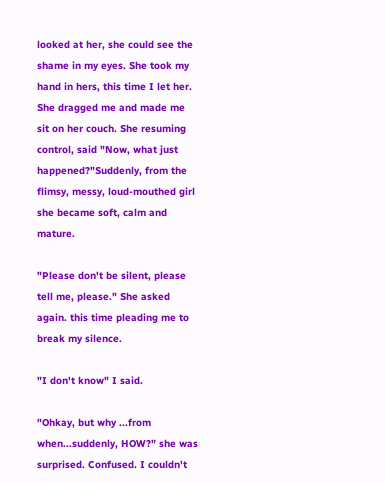looked at her, she could see the shame in my eyes. She took my hand in hers, this time I let her. She dragged me and made me sit on her couch. She resuming control, said "Now, what just happened?"Suddenly, from the flimsy, messy, loud-mouthed girl she became soft, calm and mature.

"Please don't be silent, please tell me, please." She asked again. this time pleading me to break my silence.

"I don't know" I said.

"Ohkay, but why ...from when...suddenly, HOW?" she was surprised. Confused. I couldn't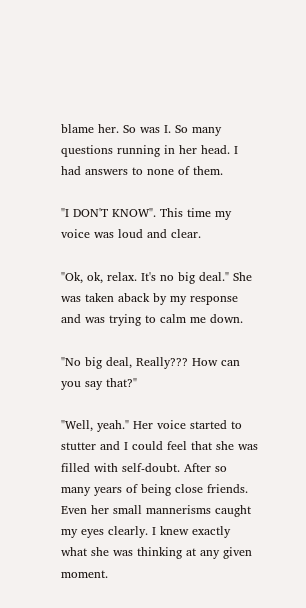blame her. So was I. So many questions running in her head. I had answers to none of them.

"I DON'T KNOW". This time my voice was loud and clear.

"Ok, ok, relax. It's no big deal." She was taken aback by my response and was trying to calm me down.

"No big deal, Really??? How can you say that?"

"Well, yeah." Her voice started to stutter and I could feel that she was filled with self-doubt. After so many years of being close friends. Even her small mannerisms caught my eyes clearly. I knew exactly what she was thinking at any given moment.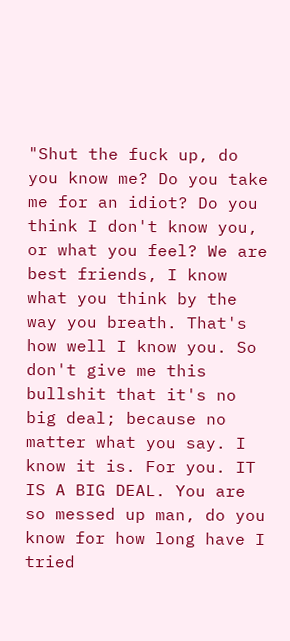"Shut the fuck up, do you know me? Do you take me for an idiot? Do you think I don't know you, or what you feel? We are best friends, I know what you think by the way you breath. That's how well I know you. So don't give me this bullshit that it's no big deal; because no matter what you say. I know it is. For you. IT IS A BIG DEAL. You are so messed up man, do you know for how long have I tried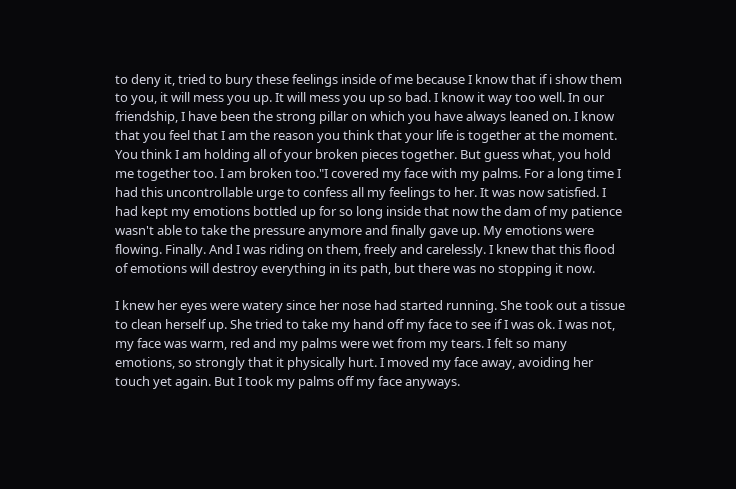to deny it, tried to bury these feelings inside of me because I know that if i show them to you, it will mess you up. It will mess you up so bad. I know it way too well. In our friendship, I have been the strong pillar on which you have always leaned on. I know that you feel that I am the reason you think that your life is together at the moment. You think I am holding all of your broken pieces together. But guess what, you hold me together too. I am broken too."I covered my face with my palms. For a long time I had this uncontrollable urge to confess all my feelings to her. It was now satisfied. I had kept my emotions bottled up for so long inside that now the dam of my patience wasn't able to take the pressure anymore and finally gave up. My emotions were flowing. Finally. And I was riding on them, freely and carelessly. I knew that this flood of emotions will destroy everything in its path, but there was no stopping it now.

I knew her eyes were watery since her nose had started running. She took out a tissue to clean herself up. She tried to take my hand off my face to see if I was ok. I was not, my face was warm, red and my palms were wet from my tears. I felt so many emotions, so strongly that it physically hurt. I moved my face away, avoiding her touch yet again. But I took my palms off my face anyways.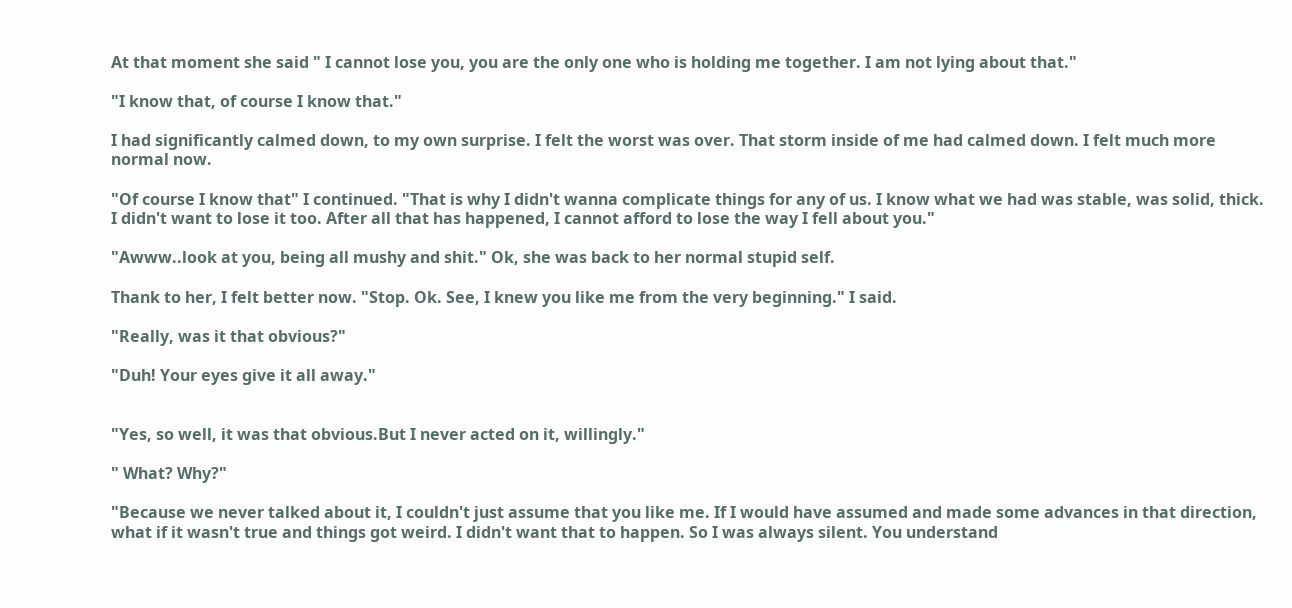At that moment she said " I cannot lose you, you are the only one who is holding me together. I am not lying about that."

"I know that, of course I know that."

I had significantly calmed down, to my own surprise. I felt the worst was over. That storm inside of me had calmed down. I felt much more normal now.

"Of course I know that" I continued. "That is why I didn't wanna complicate things for any of us. I know what we had was stable, was solid, thick. I didn't want to lose it too. After all that has happened, I cannot afford to lose the way I fell about you."

"Awww..look at you, being all mushy and shit." Ok, she was back to her normal stupid self.

Thank to her, I felt better now. "Stop. Ok. See, I knew you like me from the very beginning." I said.

"Really, was it that obvious?"

"Duh! Your eyes give it all away."


"Yes, so well, it was that obvious.But I never acted on it, willingly."

" What? Why?"

"Because we never talked about it, I couldn't just assume that you like me. If I would have assumed and made some advances in that direction, what if it wasn't true and things got weird. I didn't want that to happen. So I was always silent. You understand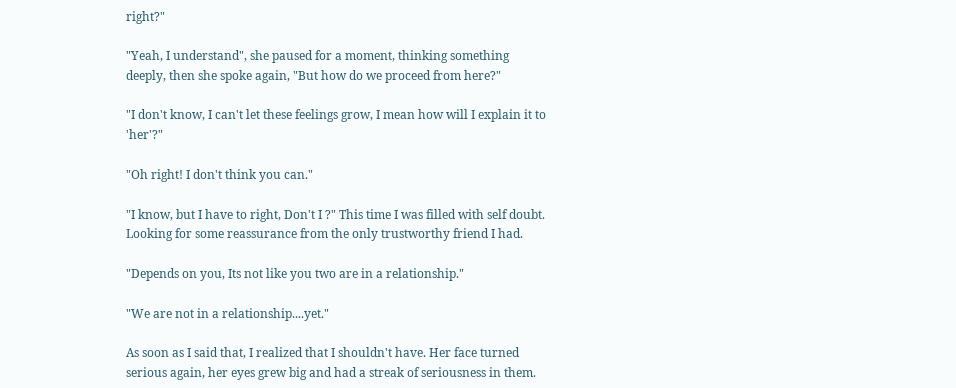right?"

"Yeah, I understand", she paused for a moment, thinking something deeply, then she spoke again, "But how do we proceed from here?"

"I don't know, I can't let these feelings grow, I mean how will I explain it to 'her'?"

"Oh right! I don't think you can."

"I know, but I have to right, Don't I ?" This time I was filled with self doubt. Looking for some reassurance from the only trustworthy friend I had.

"Depends on you, Its not like you two are in a relationship."

"We are not in a relationship....yet."

As soon as I said that, I realized that I shouldn't have. Her face turned serious again, her eyes grew big and had a streak of seriousness in them.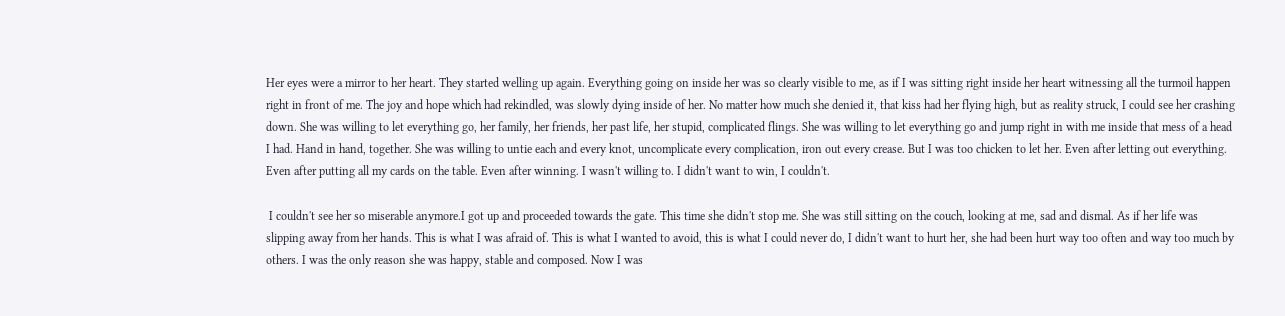Her eyes were a mirror to her heart. They started welling up again. Everything going on inside her was so clearly visible to me, as if I was sitting right inside her heart witnessing all the turmoil happen right in front of me. The joy and hope which had rekindled, was slowly dying inside of her. No matter how much she denied it, that kiss had her flying high, but as reality struck, I could see her crashing down. She was willing to let everything go, her family, her friends, her past life, her stupid, complicated flings. She was willing to let everything go and jump right in with me inside that mess of a head I had. Hand in hand, together. She was willing to untie each and every knot, uncomplicate every complication, iron out every crease. But I was too chicken to let her. Even after letting out everything. Even after putting all my cards on the table. Even after winning. I wasn't willing to. I didn't want to win, I couldn't.

 I couldn't see her so miserable anymore.I got up and proceeded towards the gate. This time she didn't stop me. She was still sitting on the couch, looking at me, sad and dismal. As if her life was slipping away from her hands. This is what I was afraid of. This is what I wanted to avoid, this is what I could never do, I didn't want to hurt her, she had been hurt way too often and way too much by others. I was the only reason she was happy, stable and composed. Now I was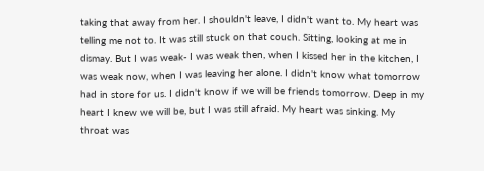taking that away from her. I shouldn't leave, I didn't want to. My heart was telling me not to. It was still stuck on that couch. Sitting, looking at me in dismay. But I was weak- I was weak then, when I kissed her in the kitchen, I was weak now, when I was leaving her alone. I didn't know what tomorrow had in store for us. I didn't know if we will be friends tomorrow. Deep in my heart I knew we will be, but I was still afraid. My heart was sinking. My throat was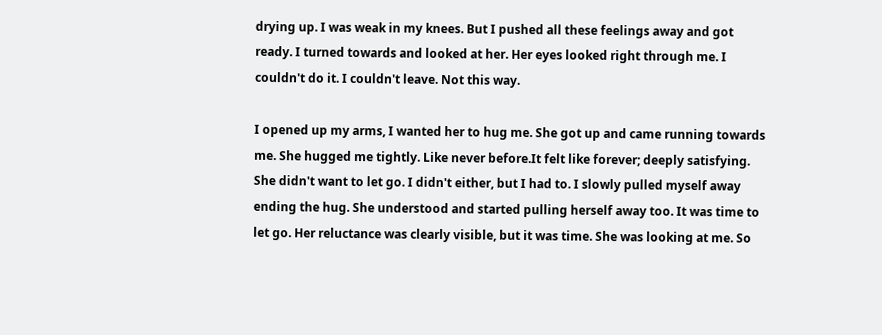drying up. I was weak in my knees. But I pushed all these feelings away and got ready. I turned towards and looked at her. Her eyes looked right through me. I couldn't do it. I couldn't leave. Not this way.

I opened up my arms, I wanted her to hug me. She got up and came running towards me. She hugged me tightly. Like never before.It felt like forever; deeply satisfying. She didn't want to let go. I didn't either, but I had to. I slowly pulled myself away ending the hug. She understood and started pulling herself away too. It was time to let go. Her reluctance was clearly visible, but it was time. She was looking at me. So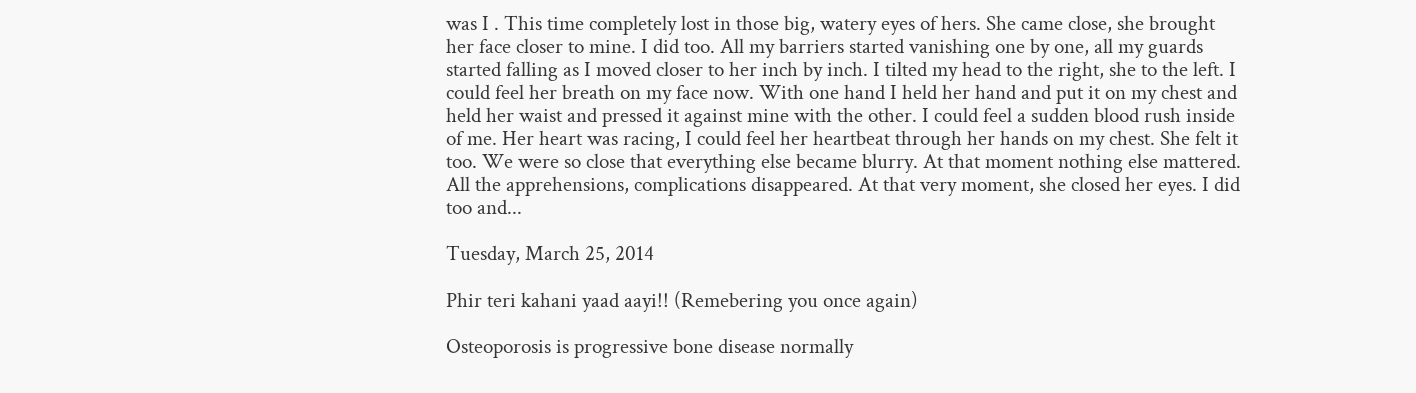was I . This time completely lost in those big, watery eyes of hers. She came close, she brought her face closer to mine. I did too. All my barriers started vanishing one by one, all my guards started falling as I moved closer to her inch by inch. I tilted my head to the right, she to the left. I could feel her breath on my face now. With one hand I held her hand and put it on my chest and held her waist and pressed it against mine with the other. I could feel a sudden blood rush inside of me. Her heart was racing, I could feel her heartbeat through her hands on my chest. She felt it too. We were so close that everything else became blurry. At that moment nothing else mattered. All the apprehensions, complications disappeared. At that very moment, she closed her eyes. I did too and...

Tuesday, March 25, 2014

Phir teri kahani yaad aayi!! (Remebering you once again)

Osteoporosis is progressive bone disease normally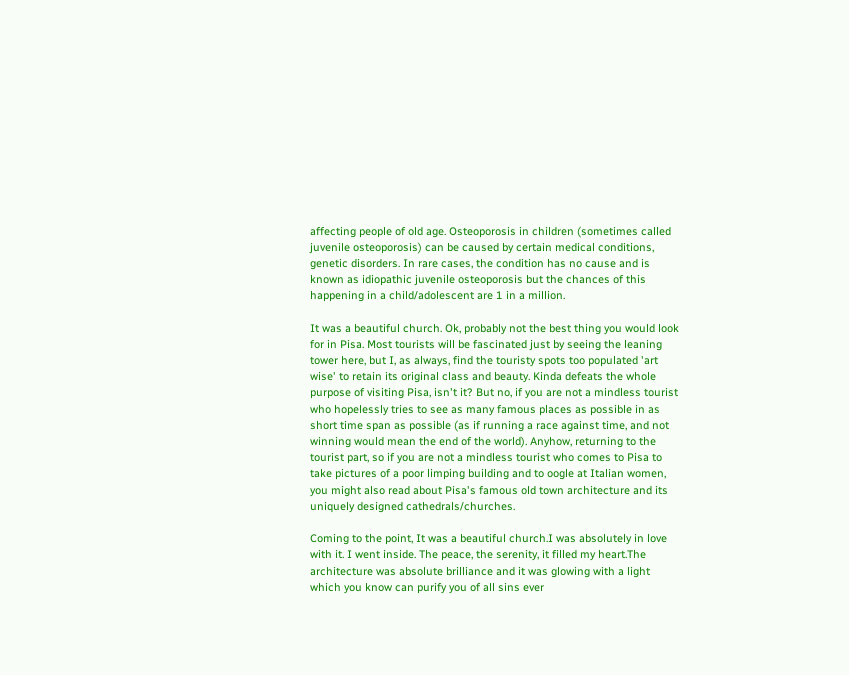affecting people of old age. Osteoporosis in children (sometimes called juvenile osteoporosis) can be caused by certain medical conditions, genetic disorders. In rare cases, the condition has no cause and is known as idiopathic juvenile osteoporosis but the chances of this happening in a child/adolescent are 1 in a million.

It was a beautiful church. Ok, probably not the best thing you would look for in Pisa. Most tourists will be fascinated just by seeing the leaning tower here, but I, as always, find the touristy spots too populated 'art wise' to retain its original class and beauty. Kinda defeats the whole purpose of visiting Pisa, isn't it? But no, if you are not a mindless tourist who hopelessly tries to see as many famous places as possible in as short time span as possible (as if running a race against time, and not winning would mean the end of the world). Anyhow, returning to the tourist part, so if you are not a mindless tourist who comes to Pisa to take pictures of a poor limping building and to oogle at Italian women, you might also read about Pisa's famous old town architecture and its uniquely designed cathedrals/churches.

Coming to the point, It was a beautiful church.I was absolutely in love with it. I went inside. The peace, the serenity, it filled my heart.The architecture was absolute brilliance and it was glowing with a light which you know can purify you of all sins ever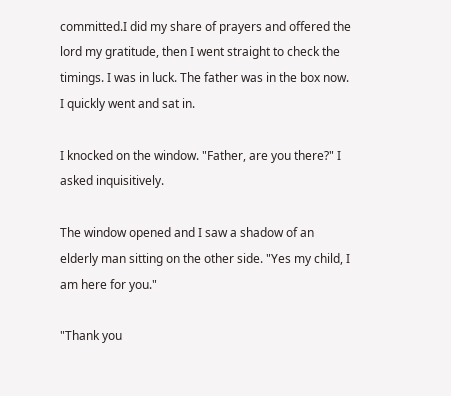committed.I did my share of prayers and offered the lord my gratitude, then I went straight to check the timings. I was in luck. The father was in the box now. I quickly went and sat in.

I knocked on the window. "Father, are you there?" I asked inquisitively.

The window opened and I saw a shadow of an elderly man sitting on the other side. "Yes my child, I am here for you."

"Thank you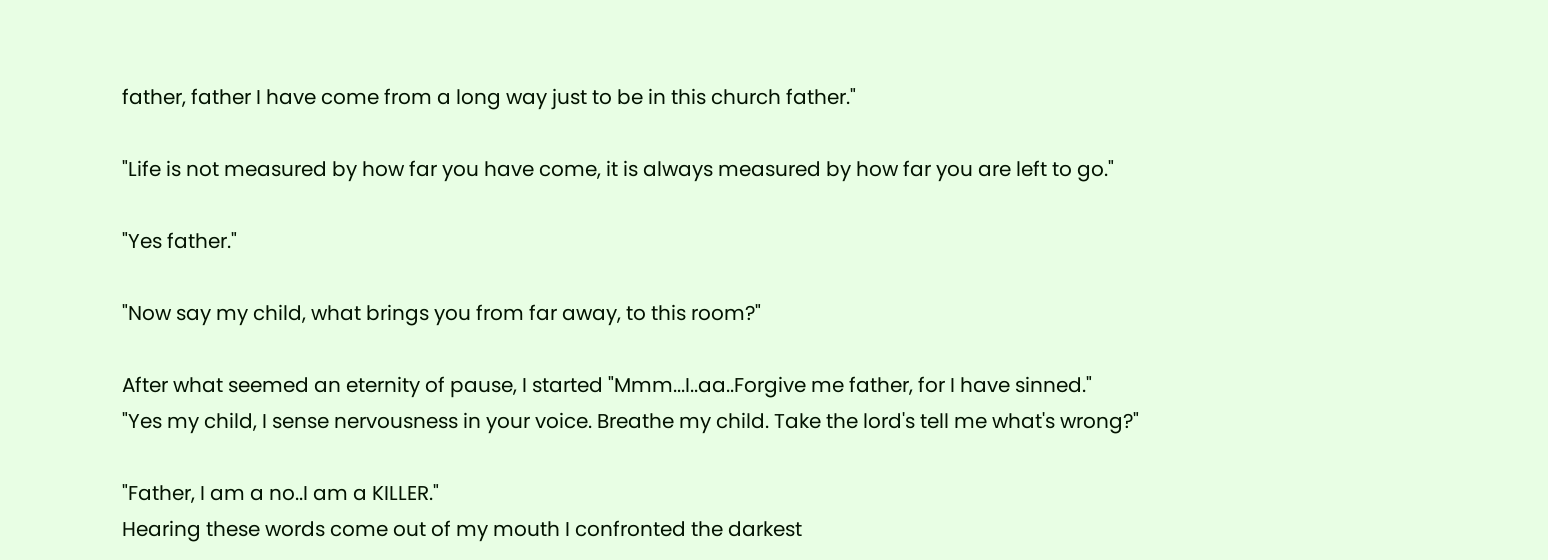father, father I have come from a long way just to be in this church father."

"Life is not measured by how far you have come, it is always measured by how far you are left to go."

"Yes father."

"Now say my child, what brings you from far away, to this room?"

After what seemed an eternity of pause, I started "Mmm...I..aa..Forgive me father, for I have sinned."
"Yes my child, I sense nervousness in your voice. Breathe my child. Take the lord's tell me what's wrong?"

"Father, I am a no..I am a KILLER."
Hearing these words come out of my mouth I confronted the darkest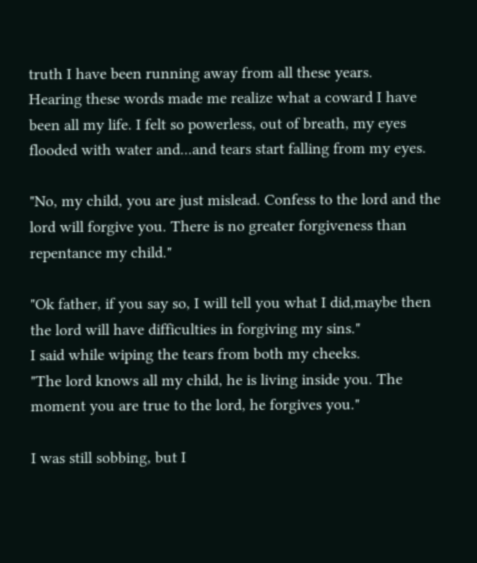truth I have been running away from all these years.
Hearing these words made me realize what a coward I have been all my life. I felt so powerless, out of breath, my eyes flooded with water and...and tears start falling from my eyes.

"No, my child, you are just mislead. Confess to the lord and the lord will forgive you. There is no greater forgiveness than repentance my child."

"Ok father, if you say so, I will tell you what I did,maybe then the lord will have difficulties in forgiving my sins."
I said while wiping the tears from both my cheeks.
"The lord knows all my child, he is living inside you. The moment you are true to the lord, he forgives you."

I was still sobbing, but I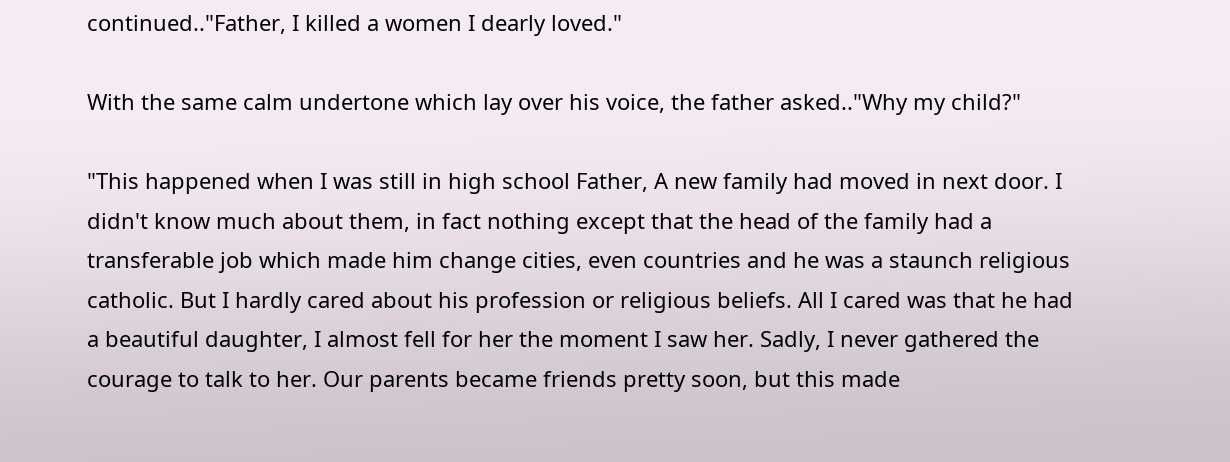continued.."Father, I killed a women I dearly loved."

With the same calm undertone which lay over his voice, the father asked.."Why my child?"

"This happened when I was still in high school Father, A new family had moved in next door. I didn't know much about them, in fact nothing except that the head of the family had a transferable job which made him change cities, even countries and he was a staunch religious catholic. But I hardly cared about his profession or religious beliefs. All I cared was that he had a beautiful daughter, I almost fell for her the moment I saw her. Sadly, I never gathered the courage to talk to her. Our parents became friends pretty soon, but this made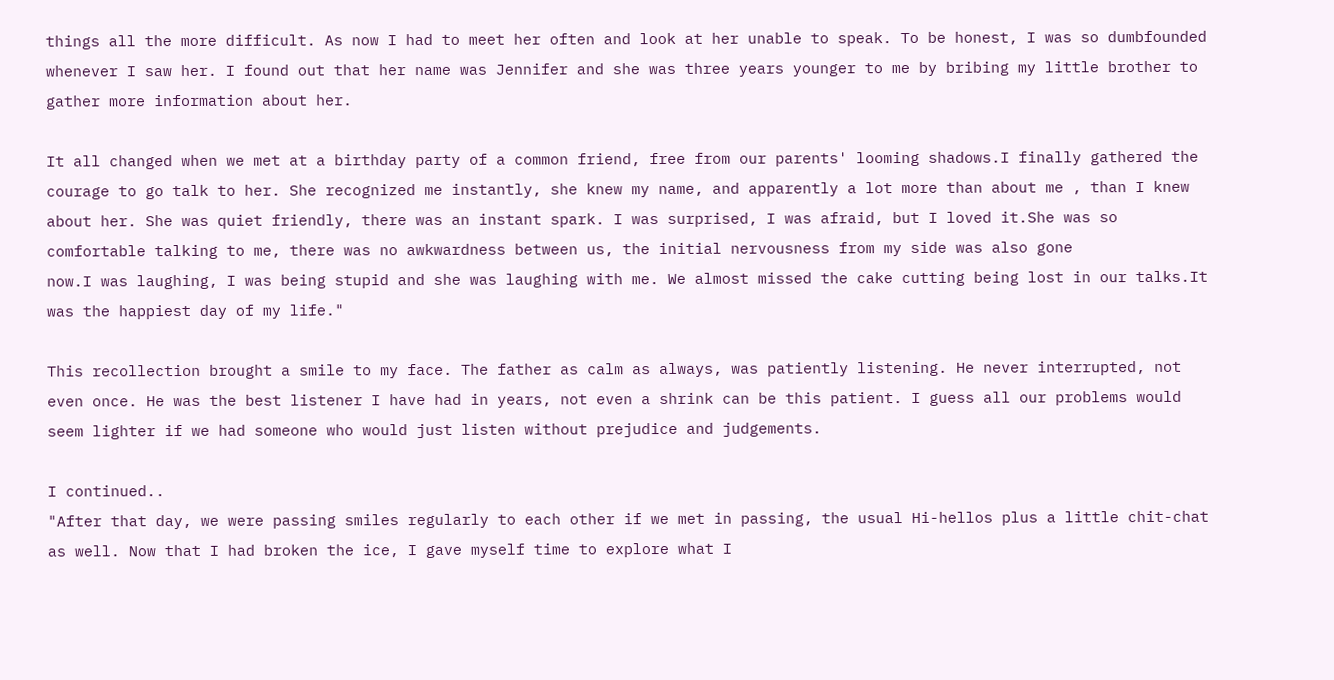things all the more difficult. As now I had to meet her often and look at her unable to speak. To be honest, I was so dumbfounded whenever I saw her. I found out that her name was Jennifer and she was three years younger to me by bribing my little brother to gather more information about her.

It all changed when we met at a birthday party of a common friend, free from our parents' looming shadows.I finally gathered the courage to go talk to her. She recognized me instantly, she knew my name, and apparently a lot more than about me , than I knew about her. She was quiet friendly, there was an instant spark. I was surprised, I was afraid, but I loved it.She was so comfortable talking to me, there was no awkwardness between us, the initial nervousness from my side was also gone
now.I was laughing, I was being stupid and she was laughing with me. We almost missed the cake cutting being lost in our talks.It was the happiest day of my life."

This recollection brought a smile to my face. The father as calm as always, was patiently listening. He never interrupted, not even once. He was the best listener I have had in years, not even a shrink can be this patient. I guess all our problems would seem lighter if we had someone who would just listen without prejudice and judgements.

I continued..
"After that day, we were passing smiles regularly to each other if we met in passing, the usual Hi-hellos plus a little chit-chat as well. Now that I had broken the ice, I gave myself time to explore what I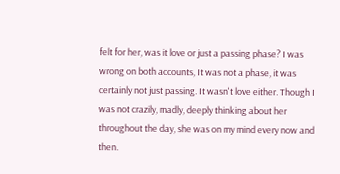felt for her, was it love or just a passing phase? I was wrong on both accounts, It was not a phase, it was certainly not just passing. It wasn't love either. Though I was not crazily, madly, deeply thinking about her throughout the day, she was on my mind every now and then.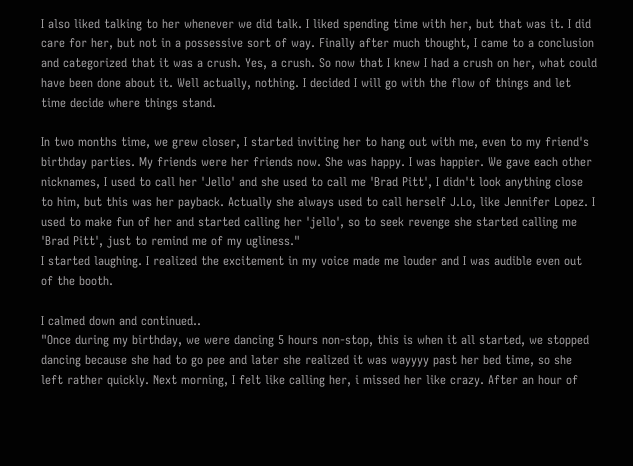I also liked talking to her whenever we did talk. I liked spending time with her, but that was it. I did care for her, but not in a possessive sort of way. Finally after much thought, I came to a conclusion and categorized that it was a crush. Yes, a crush. So now that I knew I had a crush on her, what could have been done about it. Well actually, nothing. I decided I will go with the flow of things and let time decide where things stand.

In two months time, we grew closer, I started inviting her to hang out with me, even to my friend's birthday parties. My friends were her friends now. She was happy. I was happier. We gave each other nicknames, I used to call her 'Jello' and she used to call me 'Brad Pitt', I didn't look anything close to him, but this was her payback. Actually she always used to call herself J.Lo, like Jennifer Lopez. I used to make fun of her and started calling her 'jello', so to seek revenge she started calling me 'Brad Pitt', just to remind me of my ugliness."
I started laughing. I realized the excitement in my voice made me louder and I was audible even out of the booth.

I calmed down and continued..
"Once during my birthday, we were dancing 5 hours non-stop, this is when it all started, we stopped dancing because she had to go pee and later she realized it was wayyyy past her bed time, so she left rather quickly. Next morning, I felt like calling her, i missed her like crazy. After an hour of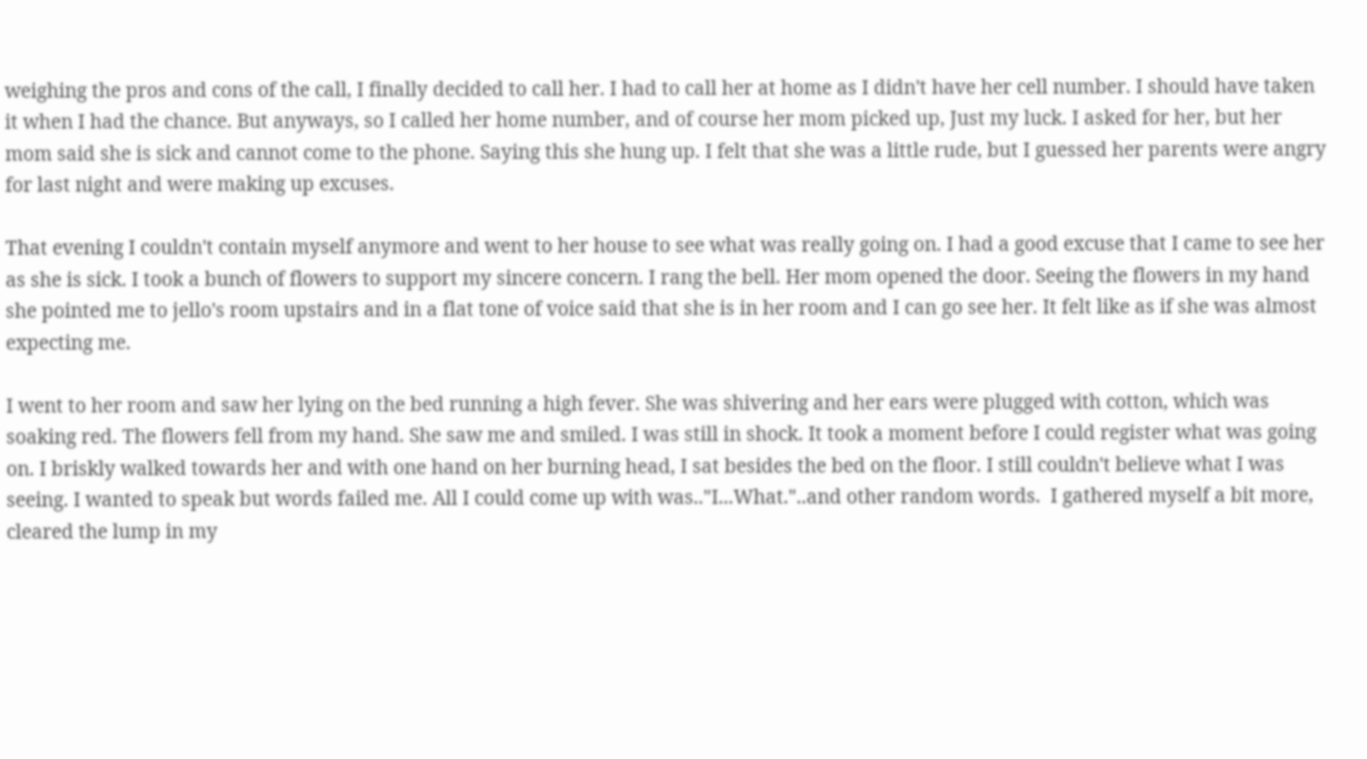weighing the pros and cons of the call, I finally decided to call her. I had to call her at home as I didn't have her cell number. I should have taken it when I had the chance. But anyways, so I called her home number, and of course her mom picked up, Just my luck. I asked for her, but her mom said she is sick and cannot come to the phone. Saying this she hung up. I felt that she was a little rude, but I guessed her parents were angry for last night and were making up excuses.

That evening I couldn't contain myself anymore and went to her house to see what was really going on. I had a good excuse that I came to see her as she is sick. I took a bunch of flowers to support my sincere concern. I rang the bell. Her mom opened the door. Seeing the flowers in my hand she pointed me to jello's room upstairs and in a flat tone of voice said that she is in her room and I can go see her. It felt like as if she was almost expecting me.

I went to her room and saw her lying on the bed running a high fever. She was shivering and her ears were plugged with cotton, which was soaking red. The flowers fell from my hand. She saw me and smiled. I was still in shock. It took a moment before I could register what was going on. I briskly walked towards her and with one hand on her burning head, I sat besides the bed on the floor. I still couldn't believe what I was seeing. I wanted to speak but words failed me. All I could come up with was.."I...What."..and other random words.  I gathered myself a bit more, cleared the lump in my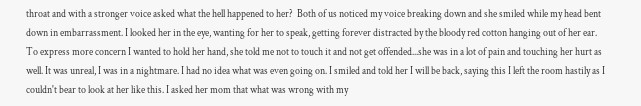throat and with a stronger voice asked what the hell happened to her?  Both of us noticed my voice breaking down and she smiled while my head bent down in embarrassment. I looked her in the eye, wanting for her to speak, getting forever distracted by the bloody red cotton hanging out of her ear. To express more concern I wanted to hold her hand, she told me not to touch it and not get offended...she was in a lot of pain and touching her hurt as well. It was unreal, I was in a nightmare. I had no idea what was even going on. I smiled and told her I will be back, saying this I left the room hastily as I couldn't bear to look at her like this. I asked her mom that what was wrong with my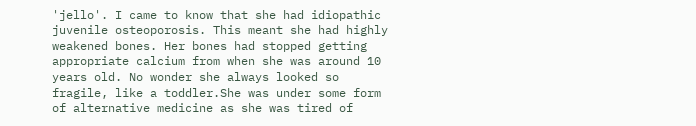'jello'. I came to know that she had idiopathic juvenile osteoporosis. This meant she had highly weakened bones. Her bones had stopped getting appropriate calcium from when she was around 10 years old. No wonder she always looked so fragile, like a toddler.She was under some form of alternative medicine as she was tired of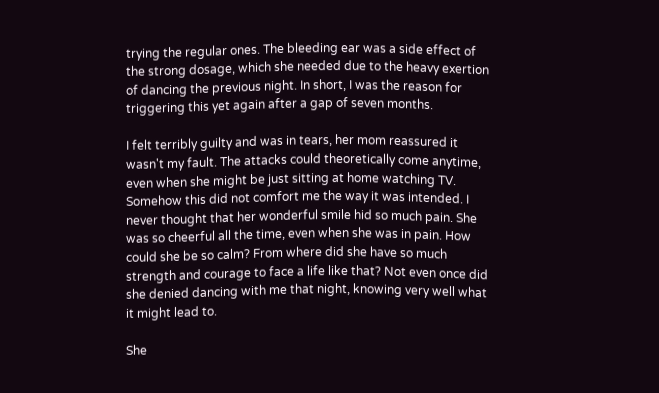trying the regular ones. The bleeding ear was a side effect of the strong dosage, which she needed due to the heavy exertion of dancing the previous night. In short, I was the reason for triggering this yet again after a gap of seven months.

I felt terribly guilty and was in tears, her mom reassured it wasn't my fault. The attacks could theoretically come anytime, even when she might be just sitting at home watching TV. Somehow this did not comfort me the way it was intended. I never thought that her wonderful smile hid so much pain. She was so cheerful all the time, even when she was in pain. How could she be so calm? From where did she have so much strength and courage to face a life like that? Not even once did she denied dancing with me that night, knowing very well what it might lead to.

She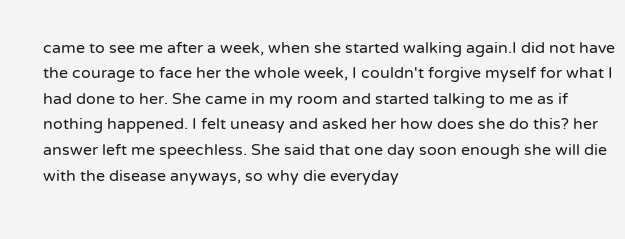came to see me after a week, when she started walking again.I did not have the courage to face her the whole week, I couldn't forgive myself for what I had done to her. She came in my room and started talking to me as if nothing happened. I felt uneasy and asked her how does she do this? her answer left me speechless. She said that one day soon enough she will die with the disease anyways, so why die everyday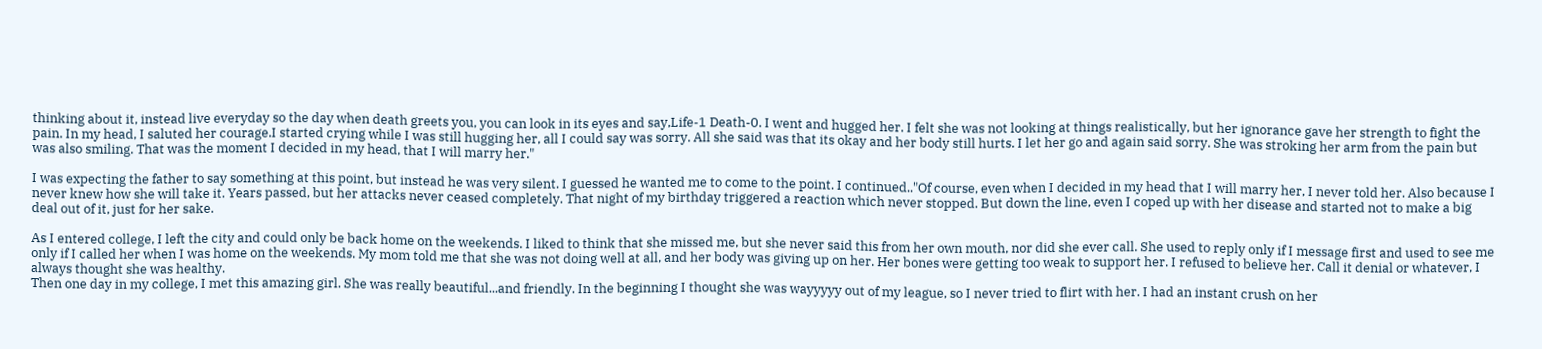thinking about it, instead live everyday so the day when death greets you, you can look in its eyes and say,Life-1 Death-0. I went and hugged her. I felt she was not looking at things realistically, but her ignorance gave her strength to fight the pain. In my head, I saluted her courage.I started crying while I was still hugging her, all I could say was sorry. All she said was that its okay and her body still hurts. I let her go and again said sorry. She was stroking her arm from the pain but was also smiling. That was the moment I decided in my head, that I will marry her."

I was expecting the father to say something at this point, but instead he was very silent. I guessed he wanted me to come to the point. I continued.."Of course, even when I decided in my head that I will marry her, I never told her. Also because I never knew how she will take it. Years passed, but her attacks never ceased completely. That night of my birthday triggered a reaction which never stopped. But down the line, even I coped up with her disease and started not to make a big deal out of it, just for her sake.

As I entered college, I left the city and could only be back home on the weekends. I liked to think that she missed me, but she never said this from her own mouth, nor did she ever call. She used to reply only if I message first and used to see me only if I called her when I was home on the weekends. My mom told me that she was not doing well at all, and her body was giving up on her. Her bones were getting too weak to support her. I refused to believe her. Call it denial or whatever, I always thought she was healthy.
Then one day in my college, I met this amazing girl. She was really beautiful...and friendly. In the beginning I thought she was wayyyyy out of my league, so I never tried to flirt with her. I had an instant crush on her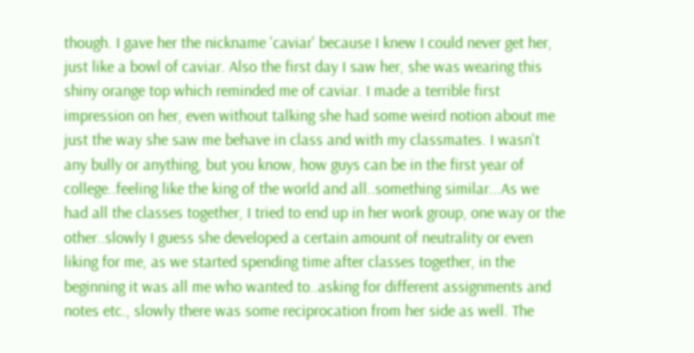though. I gave her the nickname 'caviar' because I knew I could never get her, just like a bowl of caviar. Also the first day I saw her, she was wearing this shiny orange top which reminded me of caviar. I made a terrible first impression on her, even without talking she had some weird notion about me just the way she saw me behave in class and with my classmates. I wasn't any bully or anything, but you know, how guys can be in the first year of college..feeling like the king of the world and all..something similar...As we had all the classes together, I tried to end up in her work group, one way or the other..slowly I guess she developed a certain amount of neutrality or even liking for me, as we started spending time after classes together, in the beginning it was all me who wanted to..asking for different assignments and notes etc., slowly there was some reciprocation from her side as well. The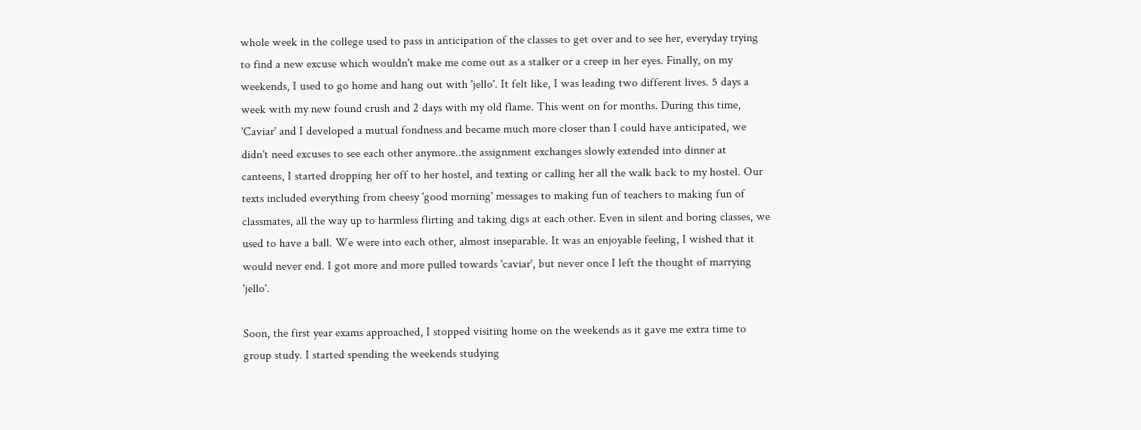whole week in the college used to pass in anticipation of the classes to get over and to see her, everyday trying to find a new excuse which wouldn't make me come out as a stalker or a creep in her eyes. Finally, on my weekends, I used to go home and hang out with 'jello'. It felt like, I was leading two different lives. 5 days a week with my new found crush and 2 days with my old flame. This went on for months. During this time, 'Caviar' and I developed a mutual fondness and became much more closer than I could have anticipated, we didn't need excuses to see each other anymore..the assignment exchanges slowly extended into dinner at canteens, I started dropping her off to her hostel, and texting or calling her all the walk back to my hostel. Our texts included everything from cheesy 'good morning' messages to making fun of teachers to making fun of classmates, all the way up to harmless flirting and taking digs at each other. Even in silent and boring classes, we used to have a ball. We were into each other, almost inseparable. It was an enjoyable feeling, I wished that it would never end. I got more and more pulled towards 'caviar', but never once I left the thought of marrying 'jello'.

Soon, the first year exams approached, I stopped visiting home on the weekends as it gave me extra time to group study. I started spending the weekends studying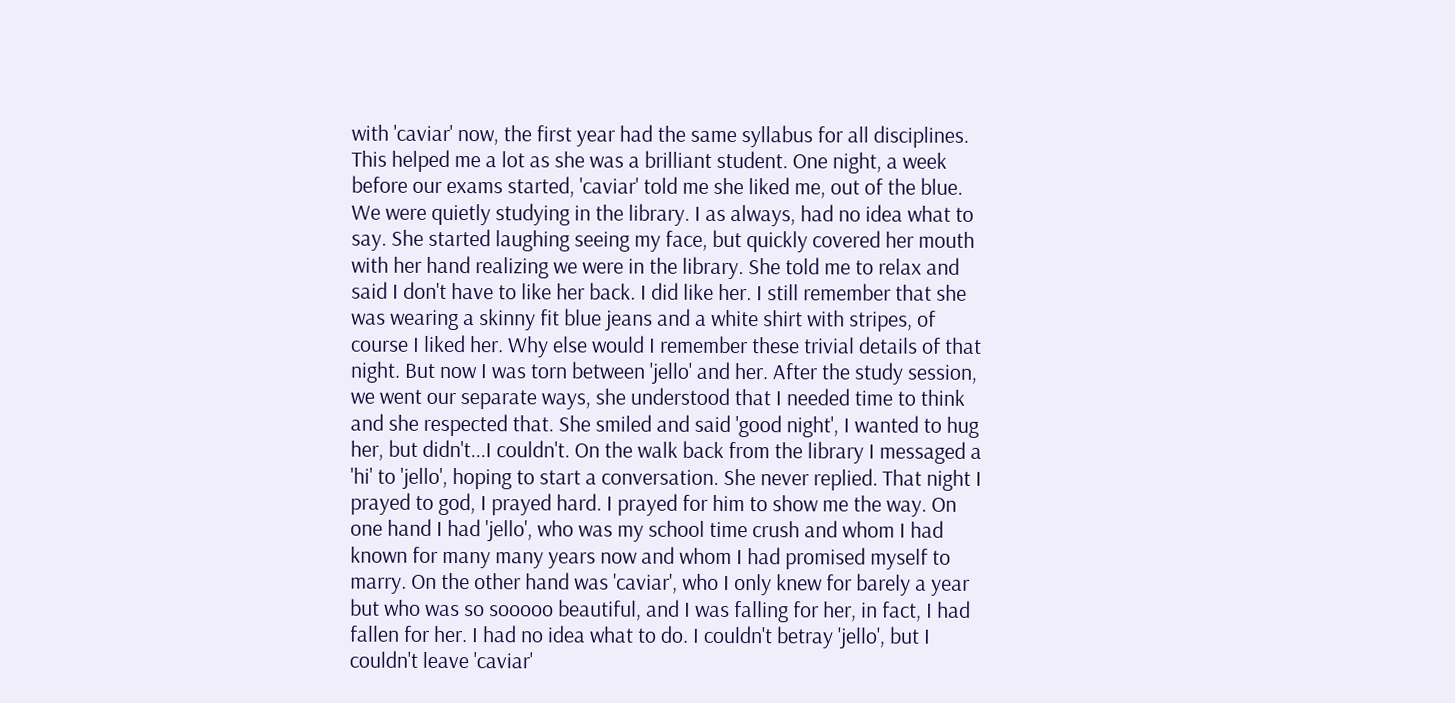with 'caviar' now, the first year had the same syllabus for all disciplines. This helped me a lot as she was a brilliant student. One night, a week before our exams started, 'caviar' told me she liked me, out of the blue. We were quietly studying in the library. I as always, had no idea what to say. She started laughing seeing my face, but quickly covered her mouth with her hand realizing we were in the library. She told me to relax and said I don't have to like her back. I did like her. I still remember that she was wearing a skinny fit blue jeans and a white shirt with stripes, of course I liked her. Why else would I remember these trivial details of that night. But now I was torn between 'jello' and her. After the study session, we went our separate ways, she understood that I needed time to think and she respected that. She smiled and said 'good night', I wanted to hug her, but didn't...I couldn't. On the walk back from the library I messaged a 'hi' to 'jello', hoping to start a conversation. She never replied. That night I prayed to god, I prayed hard. I prayed for him to show me the way. On one hand I had 'jello', who was my school time crush and whom I had known for many many years now and whom I had promised myself to marry. On the other hand was 'caviar', who I only knew for barely a year but who was so sooooo beautiful, and I was falling for her, in fact, I had fallen for her. I had no idea what to do. I couldn't betray 'jello', but I couldn't leave 'caviar'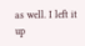as well. I left it up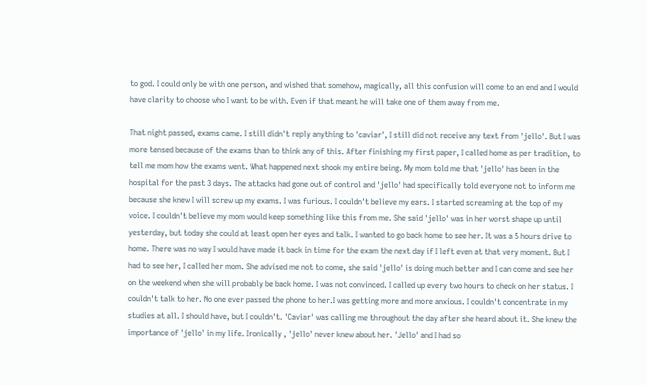to god. I could only be with one person, and wished that somehow, magically, all this confusion will come to an end and I would have clarity to choose who I want to be with. Even if that meant he will take one of them away from me.

That night passed, exams came. I still didn't reply anything to 'caviar', I still did not receive any text from 'jello'. But I was more tensed because of the exams than to think any of this. After finishing my first paper, I called home as per tradition, to tell me mom how the exams went. What happened next shook my entire being. My mom told me that 'jello' has been in the hospital for the past 3 days. The attacks had gone out of control and 'jello' had specifically told everyone not to inform me because she knew I will screw up my exams. I was furious. I couldn't believe my ears. I started screaming at the top of my voice. I couldn't believe my mom would keep something like this from me. She said 'jello' was in her worst shape up until yesterday, but today she could at least open her eyes and talk. I wanted to go back home to see her. It was a 5 hours drive to home. There was no way I would have made it back in time for the exam the next day if I left even at that very moment. But I had to see her, I called her mom. She advised me not to come, she said 'jello' is doing much better and I can come and see her on the weekend when she will probably be back home. I was not convinced. I called up every two hours to check on her status. I couldn't talk to her. No one ever passed the phone to her.I was getting more and more anxious. I couldn't concentrate in my studies at all. I should have, but I couldn't. 'Caviar' was calling me throughout the day after she heard about it. She knew the importance of 'jello' in my life. Ironically , 'jello' never knew about her. 'Jello' and I had so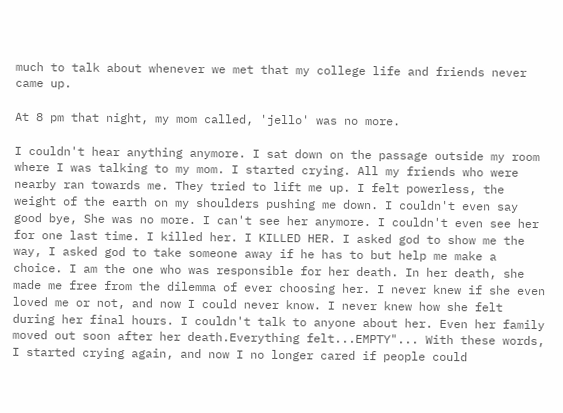much to talk about whenever we met that my college life and friends never came up.

At 8 pm that night, my mom called, 'jello' was no more.

I couldn't hear anything anymore. I sat down on the passage outside my room where I was talking to my mom. I started crying. All my friends who were nearby ran towards me. They tried to lift me up. I felt powerless, the weight of the earth on my shoulders pushing me down. I couldn't even say good bye, She was no more. I can't see her anymore. I couldn't even see her for one last time. I killed her. I KILLED HER. I asked god to show me the way, I asked god to take someone away if he has to but help me make a choice. I am the one who was responsible for her death. In her death, she made me free from the dilemma of ever choosing her. I never knew if she even loved me or not, and now I could never know. I never knew how she felt during her final hours. I couldn't talk to anyone about her. Even her family moved out soon after her death.Everything felt...EMPTY"... With these words, I started crying again, and now I no longer cared if people could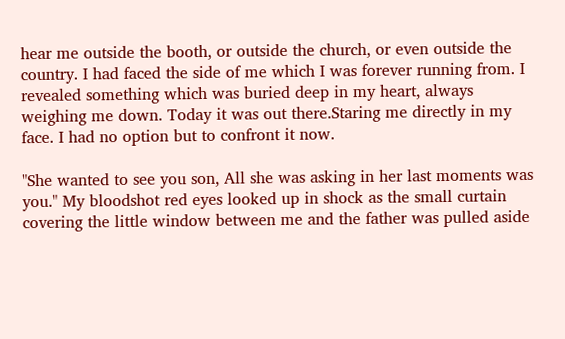hear me outside the booth, or outside the church, or even outside the country. I had faced the side of me which I was forever running from. I revealed something which was buried deep in my heart, always weighing me down. Today it was out there.Staring me directly in my face. I had no option but to confront it now.

"She wanted to see you son, All she was asking in her last moments was you." My bloodshot red eyes looked up in shock as the small curtain covering the little window between me and the father was pulled aside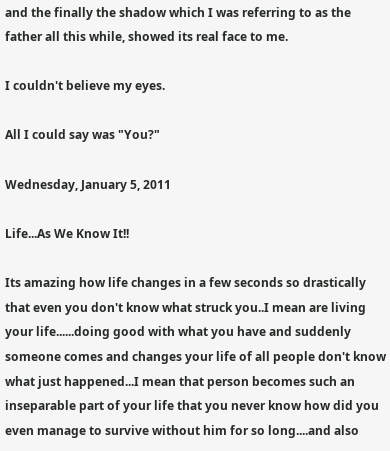and the finally the shadow which I was referring to as the father all this while, showed its real face to me.

I couldn't believe my eyes.

All I could say was "You?"

Wednesday, January 5, 2011

Life...As We Know It!!

Its amazing how life changes in a few seconds so drastically that even you don't know what struck you..I mean are living your life......doing good with what you have and suddenly someone comes and changes your life of all people don't know what just happened...I mean that person becomes such an inseparable part of your life that you never know how did you even manage to survive without him for so long....and also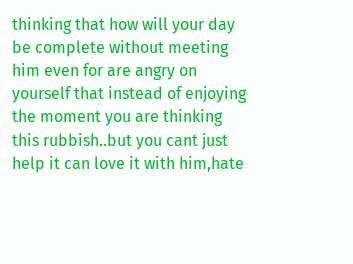thinking that how will your day be complete without meeting him even for are angry on yourself that instead of enjoying the moment you are thinking this rubbish..but you cant just help it can love it with him,hate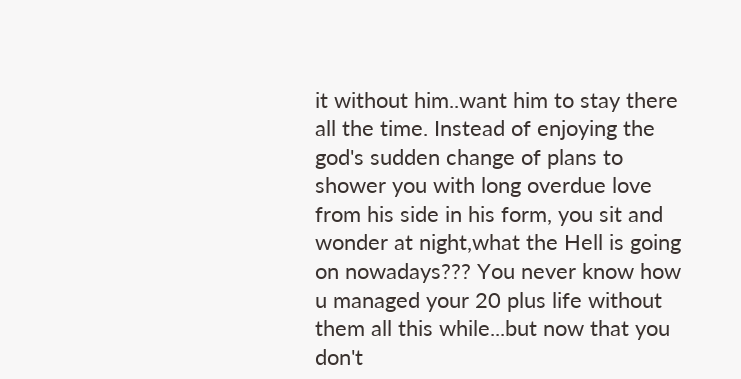it without him..want him to stay there all the time. Instead of enjoying the god's sudden change of plans to shower you with long overdue love from his side in his form, you sit and wonder at night,what the Hell is going on nowadays??? You never know how u managed your 20 plus life without them all this while...but now that you don't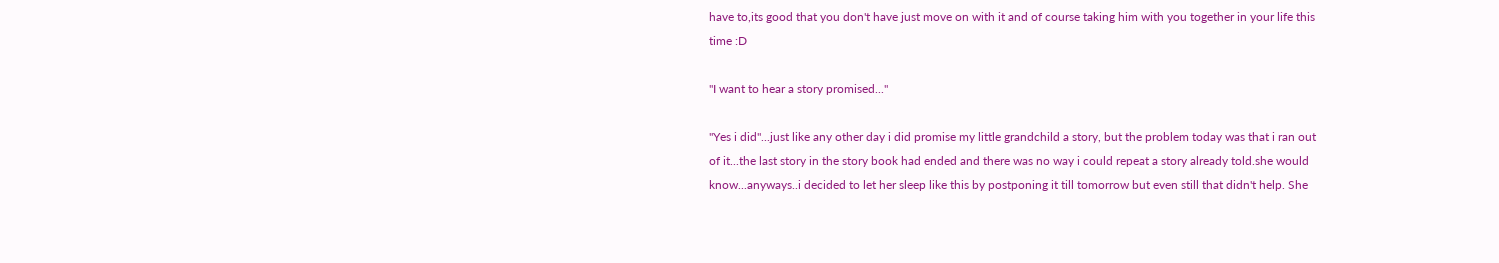have to,its good that you don't have just move on with it and of course taking him with you together in your life this time :D

"I want to hear a story promised..."

"Yes i did"...just like any other day i did promise my little grandchild a story, but the problem today was that i ran out of it...the last story in the story book had ended and there was no way i could repeat a story already told.she would know...anyways..i decided to let her sleep like this by postponing it till tomorrow but even still that didn't help. She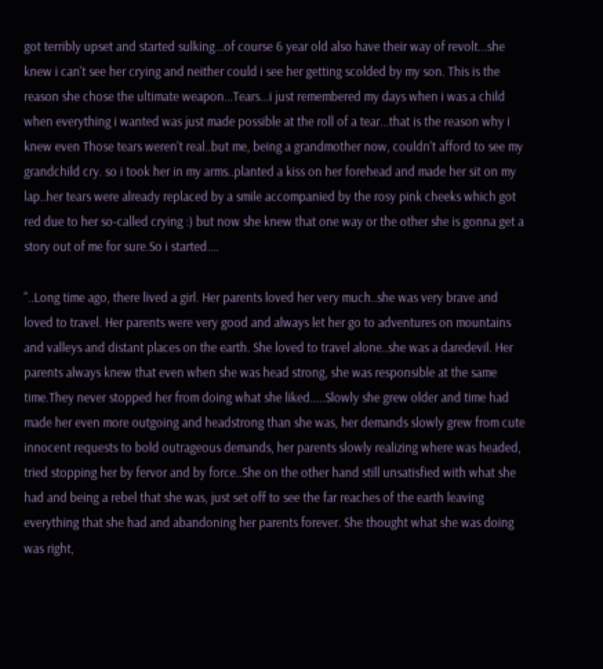got terribly upset and started sulking...of course 6 year old also have their way of revolt...she knew i can't see her crying and neither could i see her getting scolded by my son. This is the reason she chose the ultimate weapon...Tears...i just remembered my days when i was a child when everything i wanted was just made possible at the roll of a tear...that is the reason why i knew even Those tears weren't real..but me, being a grandmother now, couldn't afford to see my grandchild cry. so i took her in my arms..planted a kiss on her forehead and made her sit on my lap..her tears were already replaced by a smile accompanied by the rosy pink cheeks which got red due to her so-called crying :) but now she knew that one way or the other she is gonna get a story out of me for sure.So i started....

"..Long time ago, there lived a girl. Her parents loved her very much..she was very brave and loved to travel. Her parents were very good and always let her go to adventures on mountains and valleys and distant places on the earth. She loved to travel alone..she was a daredevil. Her parents always knew that even when she was head strong, she was responsible at the same time.They never stopped her from doing what she liked.....Slowly she grew older and time had made her even more outgoing and headstrong than she was, her demands slowly grew from cute innocent requests to bold outrageous demands, her parents slowly realizing where was headed, tried stopping her by fervor and by force..She on the other hand still unsatisfied with what she had and being a rebel that she was, just set off to see the far reaches of the earth leaving everything that she had and abandoning her parents forever. She thought what she was doing was right,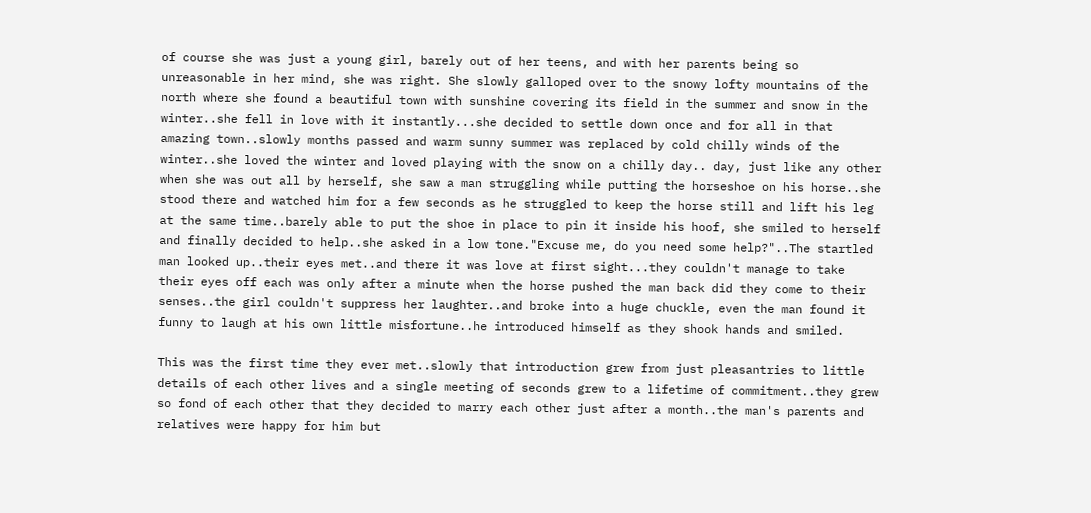of course she was just a young girl, barely out of her teens, and with her parents being so unreasonable in her mind, she was right. She slowly galloped over to the snowy lofty mountains of the north where she found a beautiful town with sunshine covering its field in the summer and snow in the winter..she fell in love with it instantly...she decided to settle down once and for all in that amazing town..slowly months passed and warm sunny summer was replaced by cold chilly winds of the winter..she loved the winter and loved playing with the snow on a chilly day.. day, just like any other when she was out all by herself, she saw a man struggling while putting the horseshoe on his horse..she stood there and watched him for a few seconds as he struggled to keep the horse still and lift his leg at the same time..barely able to put the shoe in place to pin it inside his hoof, she smiled to herself and finally decided to help..she asked in a low tone."Excuse me, do you need some help?"..The startled man looked up..their eyes met..and there it was love at first sight...they couldn't manage to take their eyes off each was only after a minute when the horse pushed the man back did they come to their senses..the girl couldn't suppress her laughter..and broke into a huge chuckle, even the man found it funny to laugh at his own little misfortune..he introduced himself as they shook hands and smiled.

This was the first time they ever met..slowly that introduction grew from just pleasantries to little details of each other lives and a single meeting of seconds grew to a lifetime of commitment..they grew so fond of each other that they decided to marry each other just after a month..the man's parents and relatives were happy for him but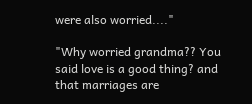were also worried...."

"Why worried grandma?? You said love is a good thing? and that marriages are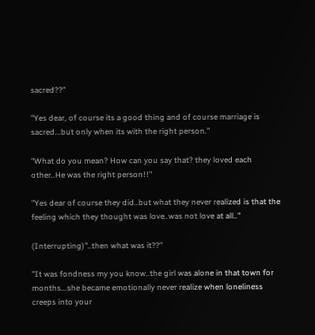sacred??"

"Yes dear, of course its a good thing and of course marriage is sacred...but only when its with the right person."

"What do you mean? How can you say that? they loved each other..He was the right person!!"

"Yes dear of course they did..but what they never realized is that the feeling which they thought was love..was not love at all.."

(Interrupting)"..then what was it??"

"It was fondness my you know..the girl was alone in that town for months...she became emotionally never realize when loneliness creeps into your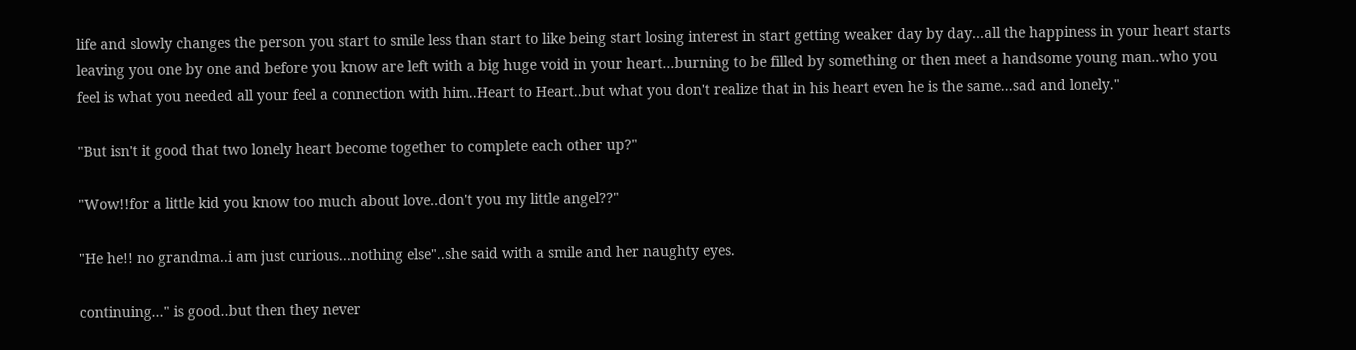life and slowly changes the person you start to smile less than start to like being start losing interest in start getting weaker day by day...all the happiness in your heart starts leaving you one by one and before you know are left with a big huge void in your heart...burning to be filled by something or then meet a handsome young man..who you feel is what you needed all your feel a connection with him..Heart to Heart..but what you don't realize that in his heart even he is the same...sad and lonely."

"But isn't it good that two lonely heart become together to complete each other up?"

"Wow!!for a little kid you know too much about love..don't you my little angel??"

"He he!! no grandma..i am just curious...nothing else"..she said with a smile and her naughty eyes.

continuing..." is good..but then they never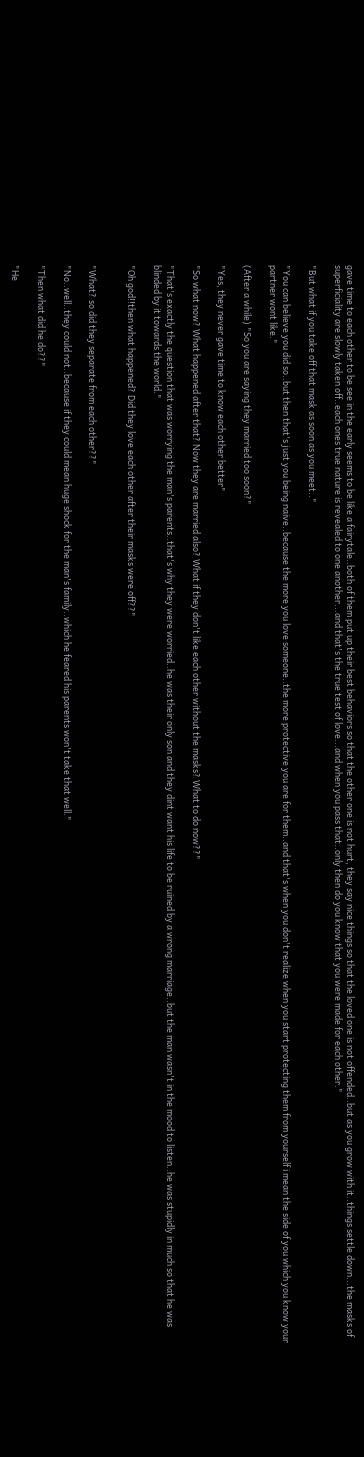gave time to each other to be see in the early seems to be like a fairytale..both of them put up their best behaviors so that the other one is not hurt, they say nice things so that the loved one is not offended..but as you grow with it..things settle down...the masks of superficiality are slowly taken off..each ones true nature is revealed to one another...and that's the true test of love...and when you pass that..only then do you know that you were made for each other."

"But what if you take off that mask as soon as you meet.."

"You can believe you did so..but then that's just you being naive..because the more you love someone..the more protective you are for them..and that's when you don't realize when you start protecting them from yourself i mean the side of you which you know your partner wont like."

(After a while) "So you are saying they married too soon?"

"Yes, they never gave time to know each other better"

"So what now? What happened after that? Now they are married also? What if they don't like each other without the masks? What to do now??"

"That's exactly the question that was worrying the man's parents..that's why they were worried..he was their only son and they dint want his life to be ruined by a wrong marriage..but the man wasn't in the mood to listen..he was stupidly in much so that he was blinded by it towards the world."

"Oh god!!then what happened? Did they love each other after their masks were off??"


"What? so did they separate from each other??"

"No..well..they could not..because if they could mean huge shock for the man's family..which he feared his parents won't take that well."

"Then what did he do??"

"He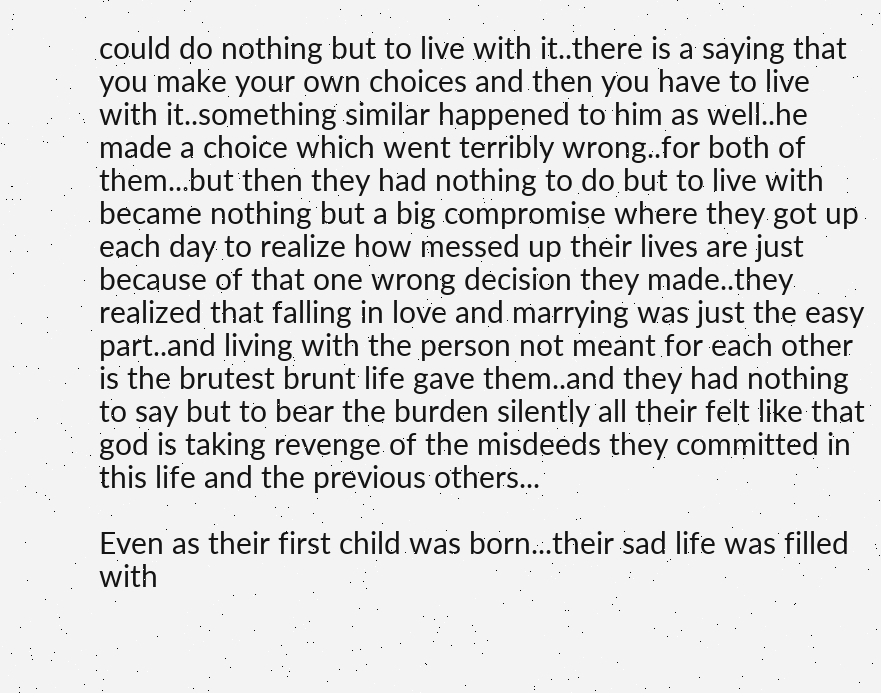could do nothing but to live with it..there is a saying that you make your own choices and then you have to live with it..something similar happened to him as well..he made a choice which went terribly wrong..for both of them...but then they had nothing to do but to live with became nothing but a big compromise where they got up each day to realize how messed up their lives are just because of that one wrong decision they made..they realized that falling in love and marrying was just the easy part..and living with the person not meant for each other is the brutest brunt life gave them..and they had nothing to say but to bear the burden silently all their felt like that god is taking revenge of the misdeeds they committed in this life and the previous others...

Even as their first child was born...their sad life was filled with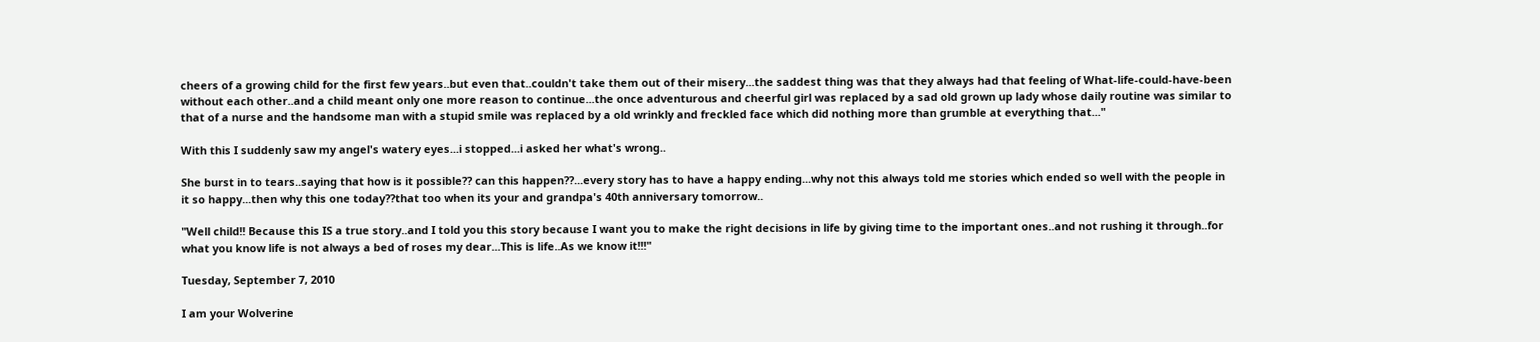cheers of a growing child for the first few years..but even that..couldn't take them out of their misery...the saddest thing was that they always had that feeling of What-life-could-have-been without each other..and a child meant only one more reason to continue...the once adventurous and cheerful girl was replaced by a sad old grown up lady whose daily routine was similar to that of a nurse and the handsome man with a stupid smile was replaced by a old wrinkly and freckled face which did nothing more than grumble at everything that..."

With this I suddenly saw my angel's watery eyes...i stopped...i asked her what's wrong..

She burst in to tears..saying that how is it possible?? can this happen??...every story has to have a happy ending...why not this always told me stories which ended so well with the people in it so happy...then why this one today??that too when its your and grandpa's 40th anniversary tomorrow..

"Well child!! Because this IS a true story..and I told you this story because I want you to make the right decisions in life by giving time to the important ones..and not rushing it through..for what you know life is not always a bed of roses my dear...This is life..As we know it!!!"

Tuesday, September 7, 2010

I am your Wolverine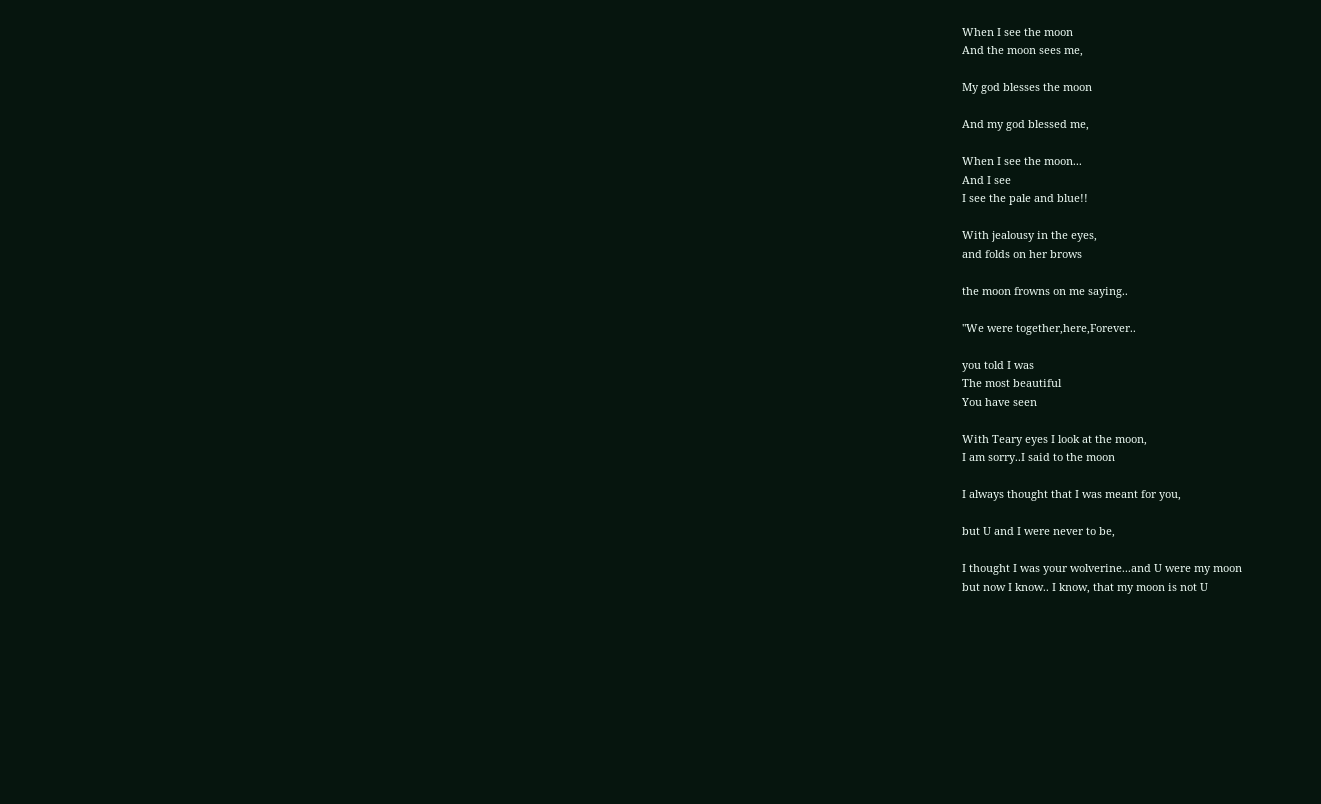When I see the moon
And the moon sees me,

My god blesses the moon

And my god blessed me,

When I see the moon...
And I see
I see the pale and blue!!

With jealousy in the eyes,
and folds on her brows

the moon frowns on me saying..

"We were together,here,Forever..

you told I was
The most beautiful
You have seen

With Teary eyes I look at the moon,
I am sorry..I said to the moon

I always thought that I was meant for you,

but U and I were never to be,

I thought I was your wolverine...and U were my moon
but now I know.. I know, that my moon is not U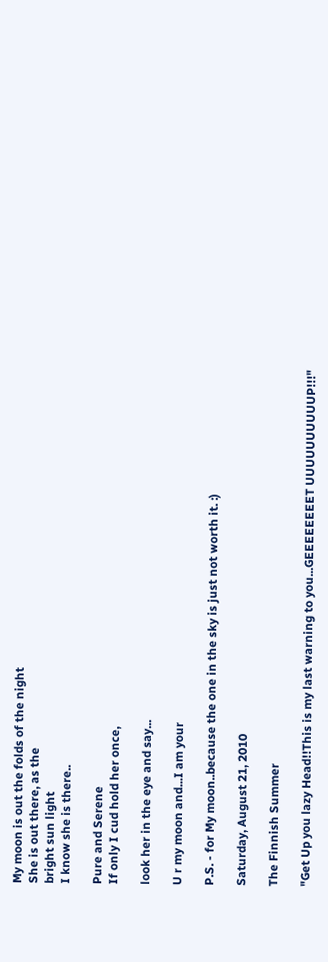My moon is out the folds of the night
She is out there, as the
bright sun light
I know she is there..

Pure and Serene
If only I cud hold her once,

look her in the eye and say...

U r my moon and...I am your

P.S. - for My moon..because the one in the sky is just not worth it. :)

Saturday, August 21, 2010

The Finnish Summer

"Get Up you lazy Head!!This is my last warning to you...GEEEEEEEET UUUUUUUUUUP!!!"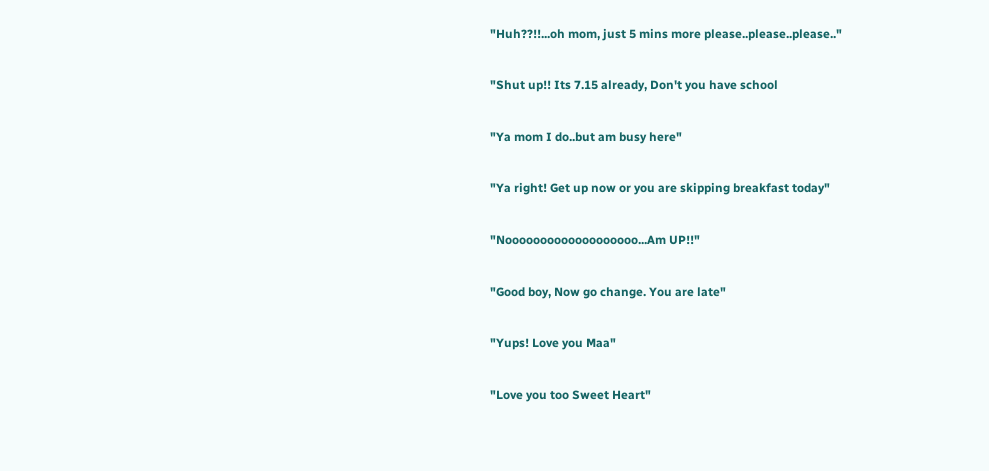"Huh??!!...oh mom, just 5 mins more please..please..please.."

"Shut up!! Its 7.15 already, Don't you have school

"Ya mom I do..but am busy here"

"Ya right! Get up now or you are skipping breakfast today"

"Nooooooooooooooooooo...Am UP!!"

"Good boy, Now go change. You are late"

"Yups! Love you Maa"

"Love you too Sweet Heart"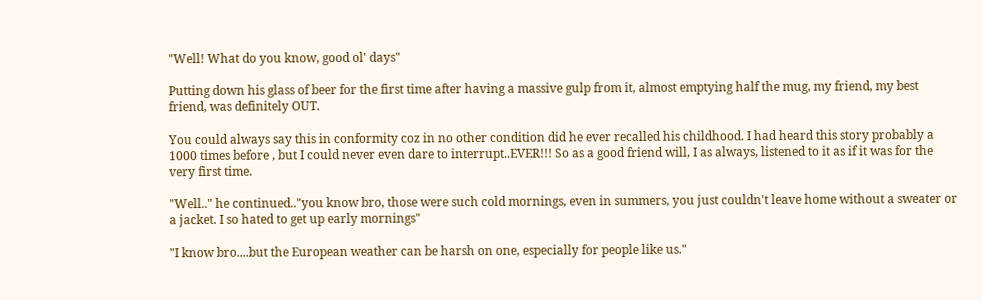"Well! What do you know, good ol' days"

Putting down his glass of beer for the first time after having a massive gulp from it, almost emptying half the mug, my friend, my best friend, was definitely OUT.

You could always say this in conformity coz in no other condition did he ever recalled his childhood. I had heard this story probably a 1000 times before , but I could never even dare to interrupt..EVER!!! So as a good friend will, I as always, listened to it as if it was for the very first time.

"Well.." he continued.."you know bro, those were such cold mornings, even in summers, you just couldn't leave home without a sweater or a jacket. I so hated to get up early mornings"

"I know bro....but the European weather can be harsh on one, especially for people like us."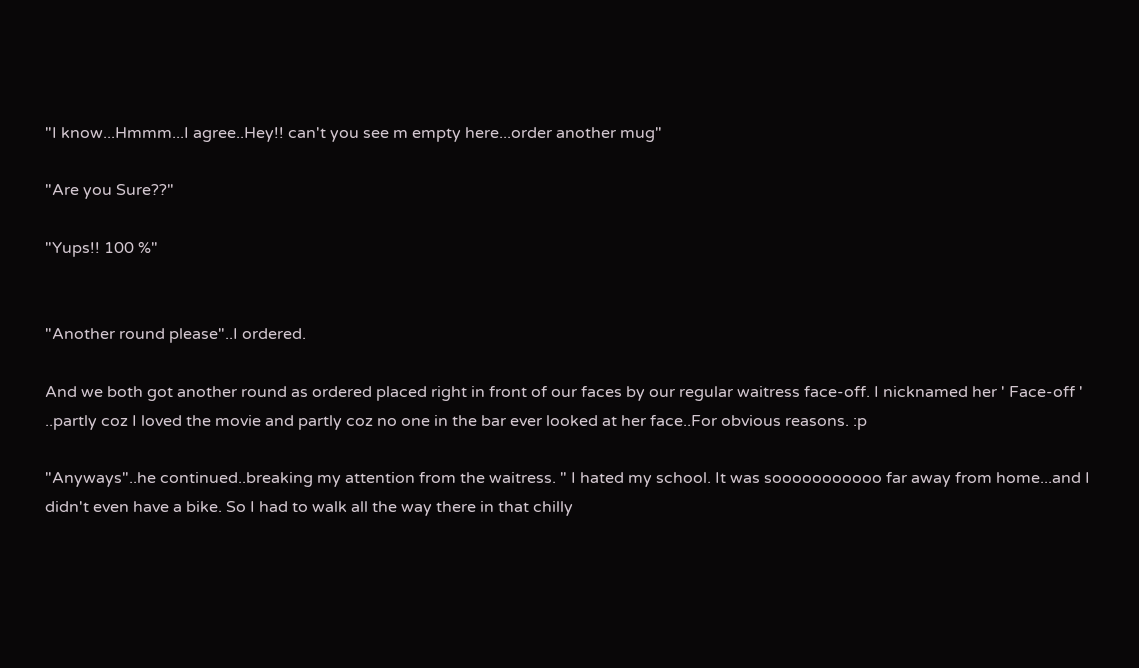"I know...Hmmm...I agree..Hey!! can't you see m empty here...order another mug"

"Are you Sure??"

"Yups!! 100 %"


"Another round please"..I ordered.

And we both got another round as ordered placed right in front of our faces by our regular waitress face-off. I nicknamed her ' Face-off ' ..partly coz I loved the movie and partly coz no one in the bar ever looked at her face..For obvious reasons. :p

"Anyways"..he continued..breaking my attention from the waitress. " I hated my school. It was sooooooooooo far away from home...and I didn't even have a bike. So I had to walk all the way there in that chilly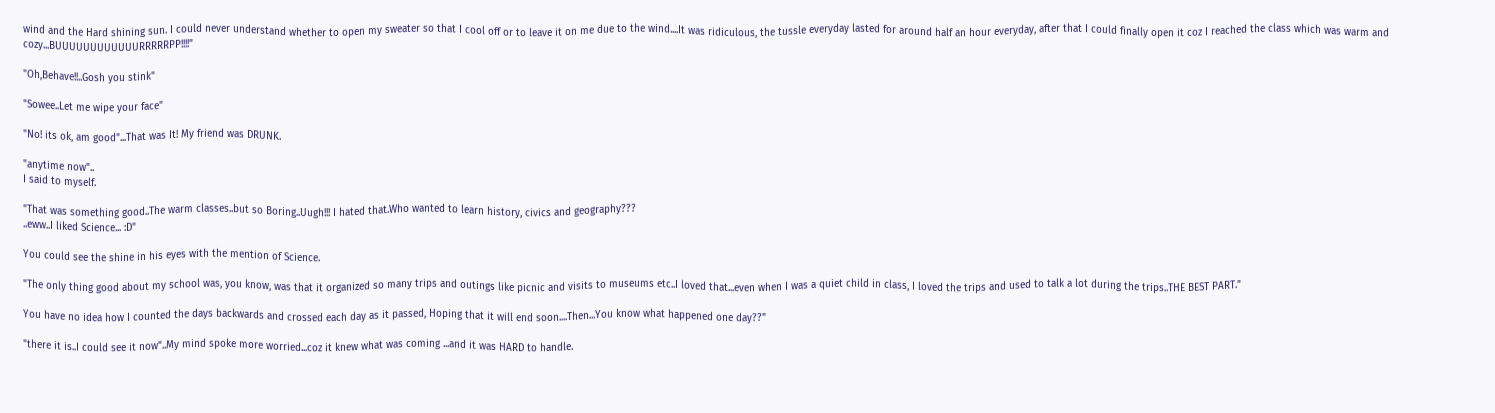wind and the Hard shining sun. I could never understand whether to open my sweater so that I cool off or to leave it on me due to the wind....It was ridiculous, the tussle everyday lasted for around half an hour everyday, after that I could finally open it coz I reached the class which was warm and cozy...BUUUUUUUUUUUURRRRRPP!!!!"

"Oh,Behave!!..Gosh you stink"

"Sowee..Let me wipe your face"

"No! its ok, am good"...That was It! My friend was DRUNK.

"anytime now"..
I said to myself.

"That was something good..The warm classes..but so Boring..Uugh!!! I hated that.Who wanted to learn history, civics and geography???
..eww..I liked Science... :D"

You could see the shine in his eyes with the mention of Science.

"The only thing good about my school was, you know, was that it organized so many trips and outings like picnic and visits to museums etc..I loved that...even when I was a quiet child in class, I loved the trips and used to talk a lot during the trips..THE BEST PART."

You have no idea how I counted the days backwards and crossed each day as it passed, Hoping that it will end soon....Then...You know what happened one day??"

"there it is..I could see it now"..My mind spoke more worried...coz it knew what was coming ...and it was HARD to handle.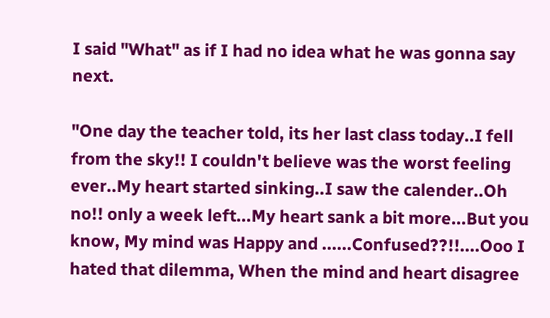I said "What" as if I had no idea what he was gonna say next.

"One day the teacher told, its her last class today..I fell from the sky!! I couldn't believe was the worst feeling ever..My heart started sinking..I saw the calender..Oh no!! only a week left...My heart sank a bit more...But you know, My mind was Happy and ......Confused??!!....Ooo I hated that dilemma, When the mind and heart disagree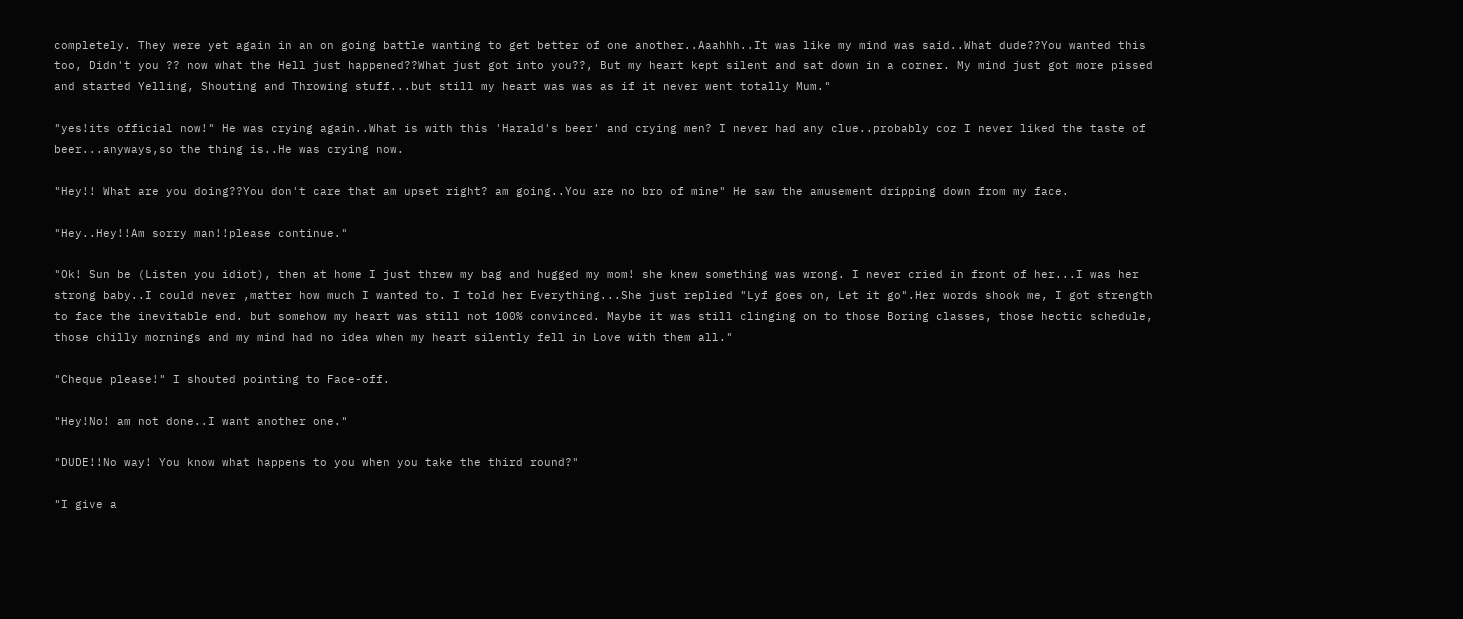completely. They were yet again in an on going battle wanting to get better of one another..Aaahhh..It was like my mind was said..What dude??You wanted this too, Didn't you ?? now what the Hell just happened??What just got into you??, But my heart kept silent and sat down in a corner. My mind just got more pissed and started Yelling, Shouting and Throwing stuff...but still my heart was was as if it never went totally Mum."

"yes!its official now!" He was crying again..What is with this 'Harald's beer' and crying men? I never had any clue..probably coz I never liked the taste of beer...anyways,so the thing is..He was crying now.

"Hey!! What are you doing??You don't care that am upset right? am going..You are no bro of mine" He saw the amusement dripping down from my face.

"Hey..Hey!!Am sorry man!!please continue."

"Ok! Sun be (Listen you idiot), then at home I just threw my bag and hugged my mom! she knew something was wrong. I never cried in front of her...I was her strong baby..I could never ,matter how much I wanted to. I told her Everything...She just replied "Lyf goes on, Let it go".Her words shook me, I got strength to face the inevitable end. but somehow my heart was still not 100% convinced. Maybe it was still clinging on to those Boring classes, those hectic schedule, those chilly mornings and my mind had no idea when my heart silently fell in Love with them all."

"Cheque please!" I shouted pointing to Face-off.

"Hey!No! am not done..I want another one."

"DUDE!!No way! You know what happens to you when you take the third round?"

"I give a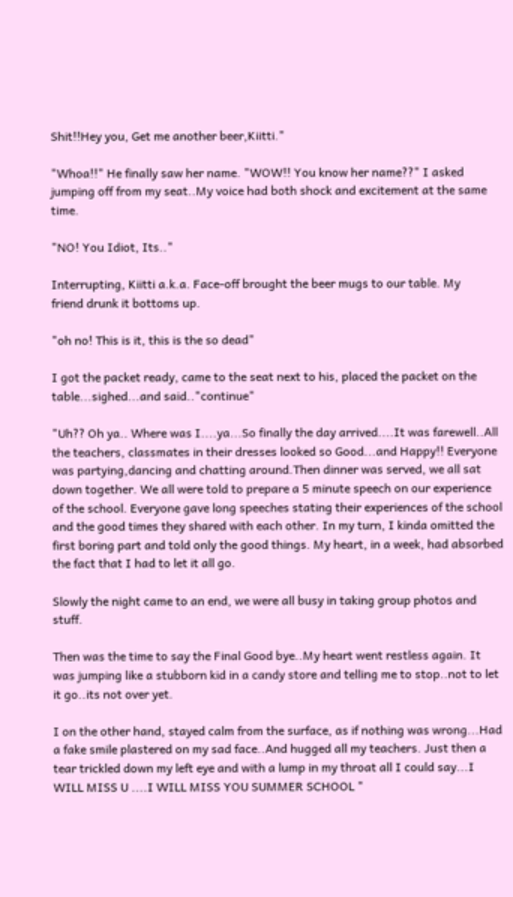Shit!!Hey you, Get me another beer,Kiitti."

"Whoa!!" He finally saw her name. "WOW!! You know her name??" I asked jumping off from my seat..My voice had both shock and excitement at the same time.

"NO! You Idiot, Its.."

Interrupting, Kiitti a.k.a. Face-off brought the beer mugs to our table. My
friend drunk it bottoms up.

"oh no! This is it, this is the so dead"

I got the packet ready, came to the seat next to his, placed the packet on the table...sighed...and said.."continue"

"Uh?? Oh ya.. Where was I....ya...So finally the day arrived....It was farewell..All the teachers, classmates in their dresses looked so Good...and Happy!! Everyone was partying,dancing and chatting around.Then dinner was served, we all sat down together. We all were told to prepare a 5 minute speech on our experience of the school. Everyone gave long speeches stating their experiences of the school and the good times they shared with each other. In my turn, I kinda omitted the first boring part and told only the good things. My heart, in a week, had absorbed the fact that I had to let it all go.

Slowly the night came to an end, we were all busy in taking group photos and stuff.

Then was the time to say the Final Good bye..My heart went restless again. It was jumping like a stubborn kid in a candy store and telling me to stop..not to let it go..its not over yet.

I on the other hand, stayed calm from the surface, as if nothing was wrong...Had a fake smile plastered on my sad face..And hugged all my teachers. Just then a tear trickled down my left eye and with a lump in my throat all I could say...I WILL MISS U ....I WILL MISS YOU SUMMER SCHOOL "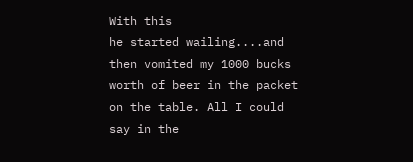With this
he started wailing....and then vomited my 1000 bucks worth of beer in the packet on the table. All I could say in the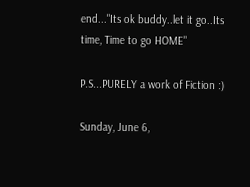end..."Its ok buddy..let it go..Its time, Time to go HOME"

P.S...PURELY a work of Fiction :)

Sunday, June 6,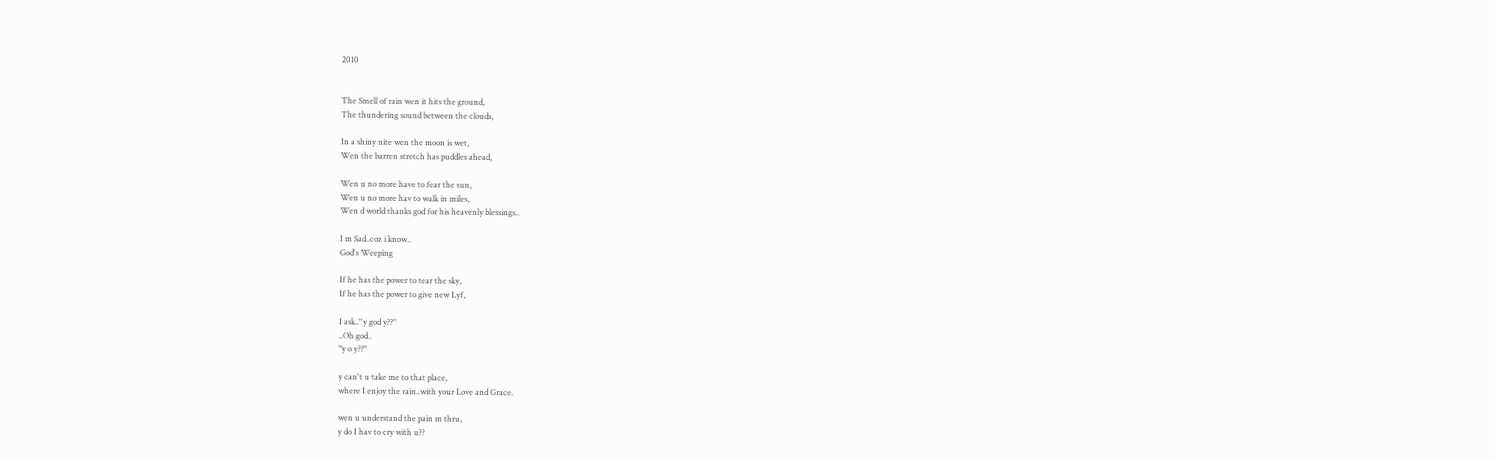2010


The Smell of rain wen it hits the ground,
The thundering sound between the clouds,

In a shiny nite wen the moon is wet,
Wen the barren stretch has puddles ahead,

Wen u no more have to fear the sun,
Wen u no more hav to walk in miles,
Wen d world thanks god for his heavenly blessings..

I m Sad..coz i know..
God's Weeping

If he has the power to tear the sky,
If he has the power to give new Lyf,

I ask..''y god y??''
..Oh god..
"y o y??"

y can't u take me to that place,
where I enjoy the rain..with your Love and Grace.

wen u understand the pain m thru,
y do I hav to cry with u??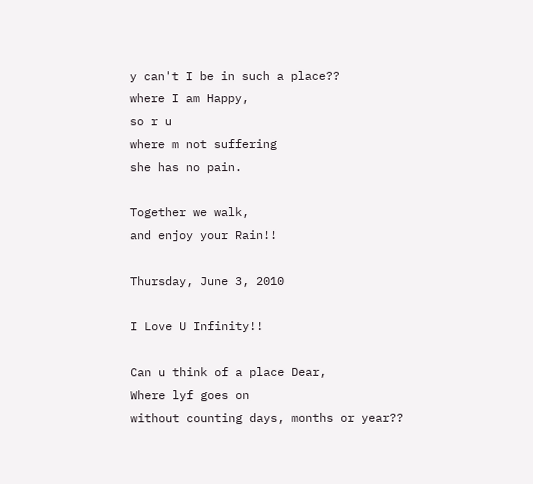y can't I be in such a place??
where I am Happy,
so r u
where m not suffering
she has no pain.

Together we walk,
and enjoy your Rain!!

Thursday, June 3, 2010

I Love U Infinity!!

Can u think of a place Dear,
Where lyf goes on
without counting days, months or year??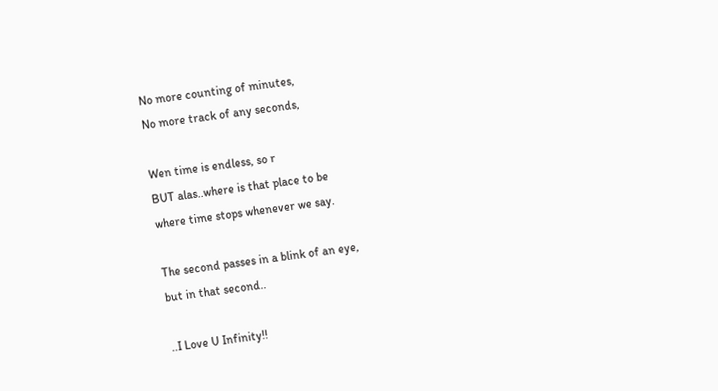No more counting of minutes,
No more track of any seconds,

Wen time is endless, so r
BUT alas..where is that place to be
where time stops whenever we say.

The second passes in a blink of an eye,
but in that second..

..I Love U Infinity!!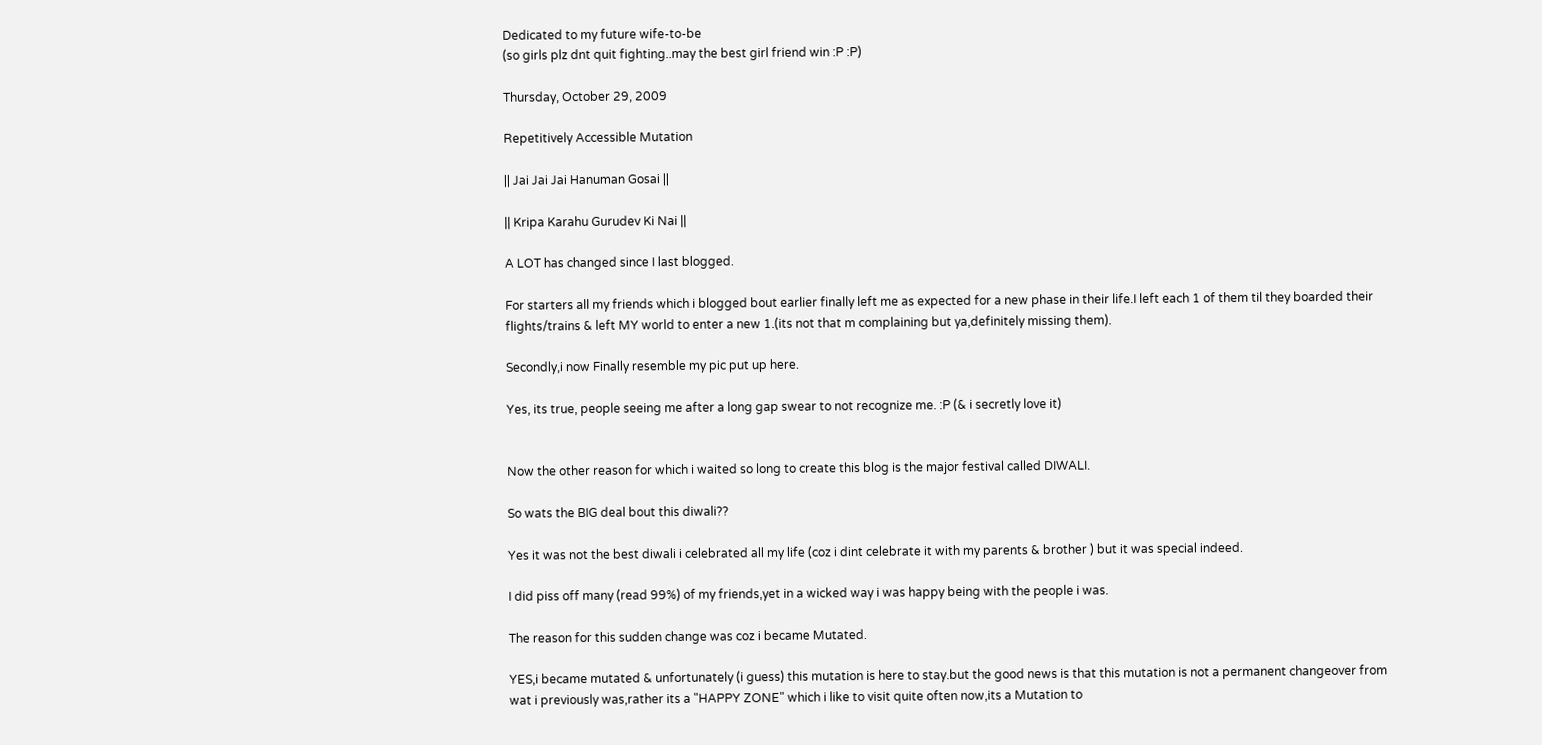Dedicated to my future wife-to-be
(so girls plz dnt quit fighting..may the best girl friend win :P :P)

Thursday, October 29, 2009

Repetitively Accessible Mutation

|| Jai Jai Jai Hanuman Gosai ||

|| Kripa Karahu Gurudev Ki Nai ||

A LOT has changed since I last blogged.

For starters all my friends which i blogged bout earlier finally left me as expected for a new phase in their life.I left each 1 of them til they boarded their flights/trains & left MY world to enter a new 1.(its not that m complaining but ya,definitely missing them).

Secondly,i now Finally resemble my pic put up here.

Yes, its true, people seeing me after a long gap swear to not recognize me. :P (& i secretly love it)


Now the other reason for which i waited so long to create this blog is the major festival called DIWALI.

So wats the BIG deal bout this diwali??

Yes it was not the best diwali i celebrated all my life (coz i dint celebrate it with my parents & brother ) but it was special indeed.

I did piss off many (read 99%) of my friends,yet in a wicked way i was happy being with the people i was.

The reason for this sudden change was coz i became Mutated.

YES,i became mutated & unfortunately (i guess) this mutation is here to stay.but the good news is that this mutation is not a permanent changeover from wat i previously was,rather its a "HAPPY ZONE" which i like to visit quite often now,its a Mutation to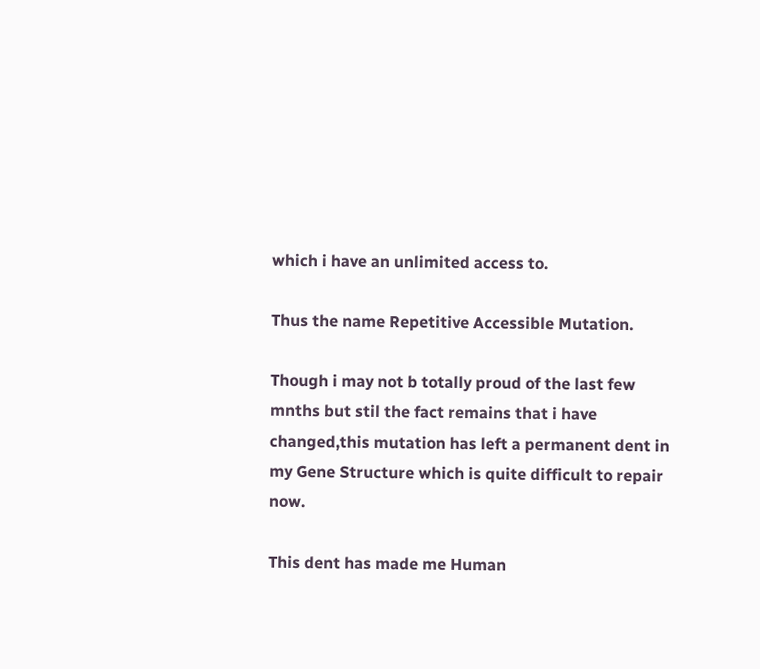which i have an unlimited access to.

Thus the name Repetitive Accessible Mutation.

Though i may not b totally proud of the last few mnths but stil the fact remains that i have changed,this mutation has left a permanent dent in my Gene Structure which is quite difficult to repair now.

This dent has made me Human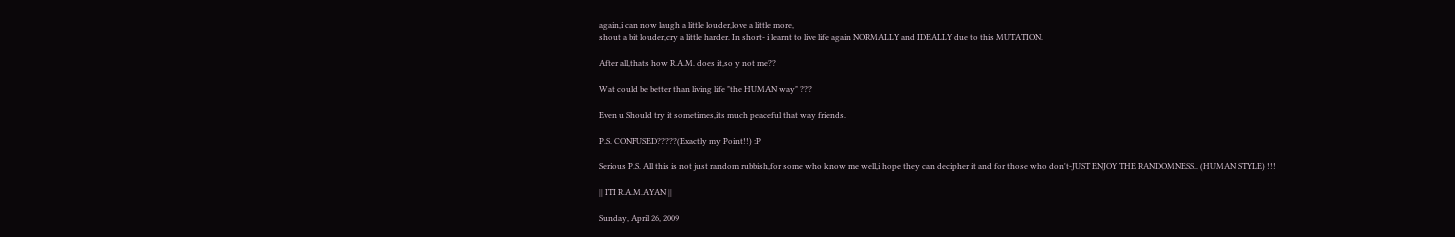again,i can now laugh a little louder,love a little more,
shout a bit louder,cry a little harder. In short- i learnt to live life again NORMALLY and IDEALLY due to this MUTATION.

After all,thats how R.A.M. does it,so y not me??

Wat could be better than living life "the HUMAN way" ???

Even u Should try it sometimes,its much peaceful that way friends.

P.S. CONFUSED?????(Exactly my Point!!) :P

Serious P.S. All this is not just random rubbish,for some who know me well,i hope they can decipher it and for those who don't-JUST ENJOY THE RANDOMNESS.. (HUMAN STYLE) !!!

|| ITI R.A.M.AYAN ||

Sunday, April 26, 2009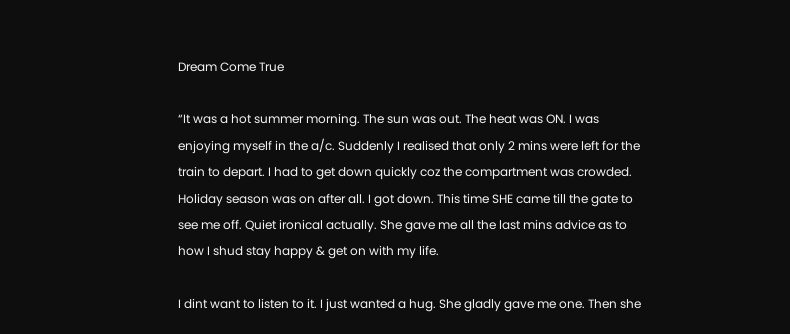Dream Come True

“It was a hot summer morning. The sun was out. The heat was ON. I was enjoying myself in the a/c. Suddenly I realised that only 2 mins were left for the train to depart. I had to get down quickly coz the compartment was crowded. Holiday season was on after all. I got down. This time SHE came till the gate to see me off. Quiet ironical actually. She gave me all the last mins advice as to how I shud stay happy & get on with my life.

I dint want to listen to it. I just wanted a hug. She gladly gave me one. Then she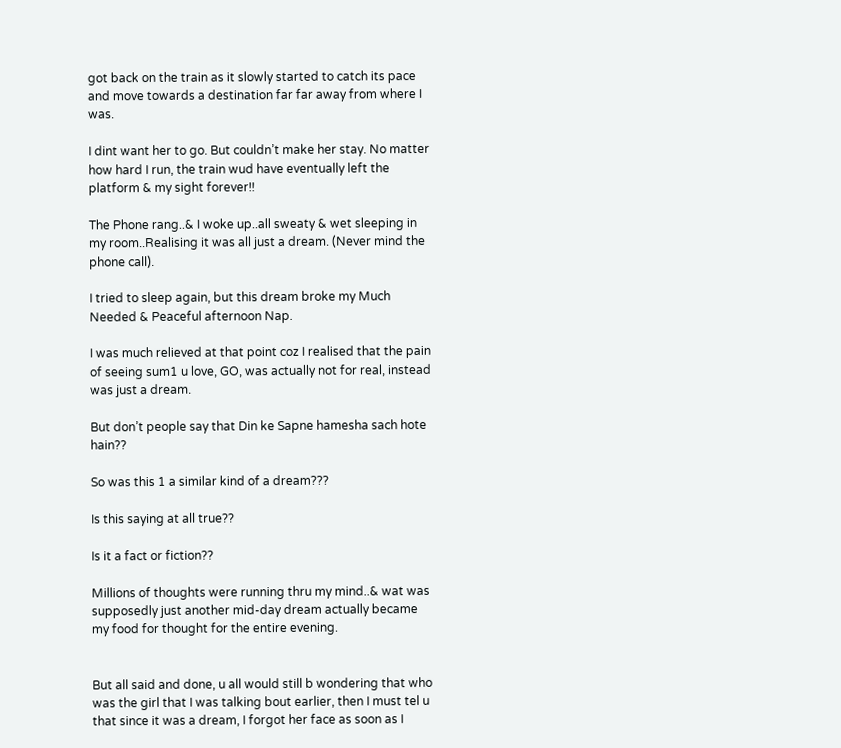got back on the train as it slowly started to catch its pace and move towards a destination far far away from where I was.

I dint want her to go. But couldn’t make her stay. No matter how hard I run, the train wud have eventually left the platform & my sight forever!!

The Phone rang..& I woke up..all sweaty & wet sleeping in my room..Realising it was all just a dream. (Never mind the phone call).

I tried to sleep again, but this dream broke my Much Needed & Peaceful afternoon Nap.

I was much relieved at that point coz I realised that the pain of seeing sum1 u love, GO, was actually not for real, instead was just a dream.

But don’t people say that Din ke Sapne hamesha sach hote hain??

So was this 1 a similar kind of a dream???

Is this saying at all true??

Is it a fact or fiction??

Millions of thoughts were running thru my mind..& wat was supposedly just another mid-day dream actually became my food for thought for the entire evening.


But all said and done, u all would still b wondering that who was the girl that I was talking bout earlier, then I must tel u that since it was a dream, I forgot her face as soon as I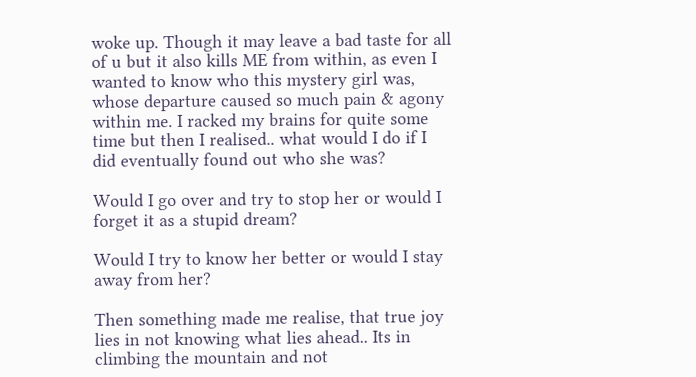woke up. Though it may leave a bad taste for all of u but it also kills ME from within, as even I wanted to know who this mystery girl was, whose departure caused so much pain & agony within me. I racked my brains for quite some time but then I realised.. what would I do if I did eventually found out who she was?

Would I go over and try to stop her or would I forget it as a stupid dream?

Would I try to know her better or would I stay away from her?

Then something made me realise, that true joy lies in not knowing what lies ahead.. Its in climbing the mountain and not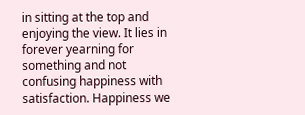in sitting at the top and enjoying the view. It lies in forever yearning for something and not confusing happiness with satisfaction. Happiness we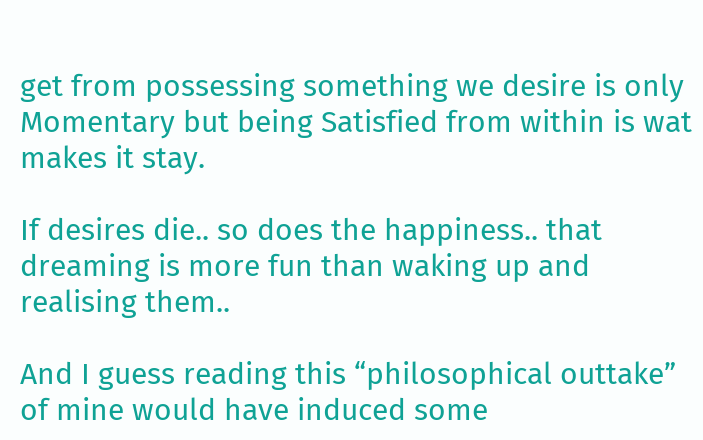get from possessing something we desire is only Momentary but being Satisfied from within is wat makes it stay.

If desires die.. so does the happiness.. that dreaming is more fun than waking up and realising them..

And I guess reading this “philosophical outtake” of mine would have induced some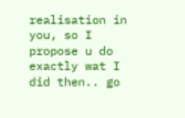realisation in you, so I propose u do exactly wat I did then.. go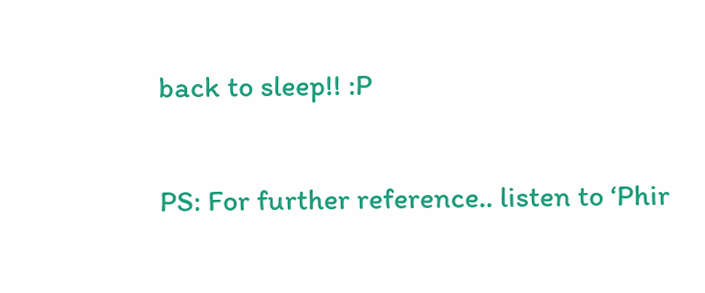back to sleep!! :P

PS: For further reference.. listen to ‘Phir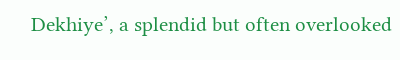Dekhiye’, a splendid but often overlooked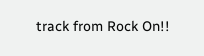track from Rock On!!